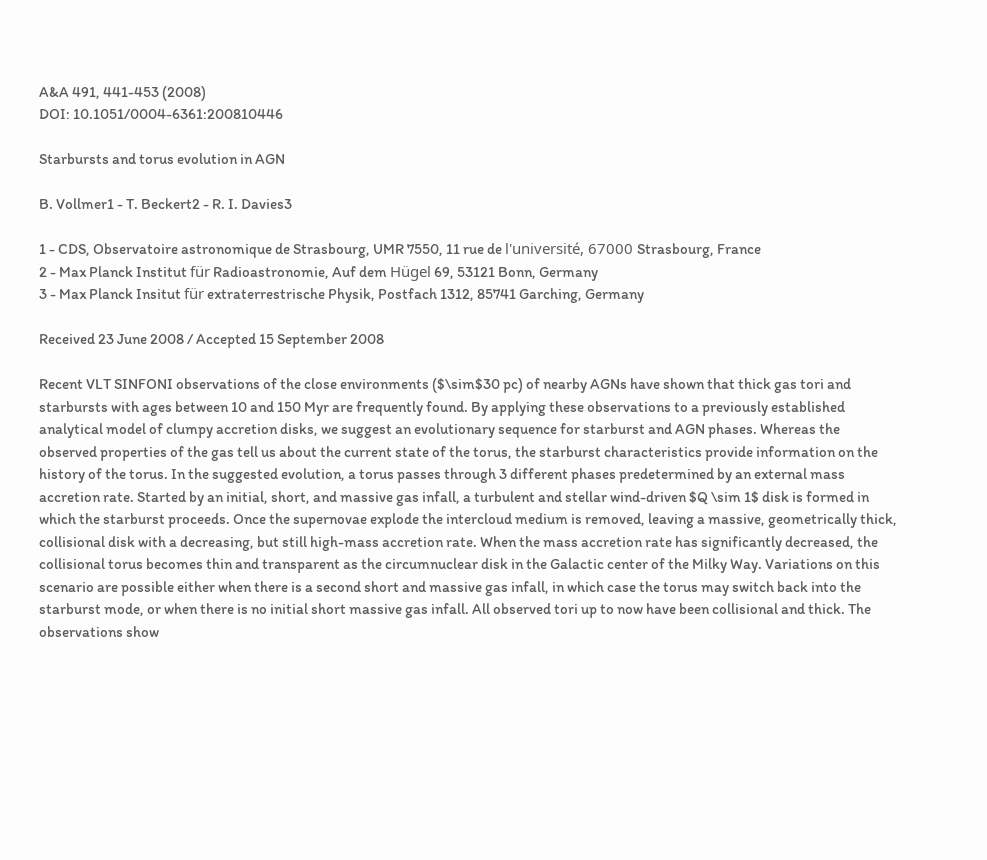A&A 491, 441-453 (2008)
DOI: 10.1051/0004-6361:200810446

Starbursts and torus evolution in AGN

B. Vollmer1 - T. Beckert2 - R. I. Davies3

1 - CDS, Observatoire astronomique de Strasbourg, UMR 7550, 11 rue de l'université, 67000 Strasbourg, France
2 - Max Planck Institut für Radioastronomie, Auf dem Hügel 69, 53121 Bonn, Germany
3 - Max Planck Insitut für extraterrestrische Physik, Postfach 1312, 85741 Garching, Germany

Received 23 June 2008 / Accepted 15 September 2008

Recent VLT SINFONI observations of the close environments ($\sim$30 pc) of nearby AGNs have shown that thick gas tori and starbursts with ages between 10 and 150 Myr are frequently found. By applying these observations to a previously established analytical model of clumpy accretion disks, we suggest an evolutionary sequence for starburst and AGN phases. Whereas the observed properties of the gas tell us about the current state of the torus, the starburst characteristics provide information on the history of the torus. In the suggested evolution, a torus passes through 3 different phases predetermined by an external mass accretion rate. Started by an initial, short, and massive gas infall, a turbulent and stellar wind-driven $Q \sim 1$ disk is formed in which the starburst proceeds. Once the supernovae explode the intercloud medium is removed, leaving a massive, geometrically thick, collisional disk with a decreasing, but still high-mass accretion rate. When the mass accretion rate has significantly decreased, the collisional torus becomes thin and transparent as the circumnuclear disk in the Galactic center of the Milky Way. Variations on this scenario are possible either when there is a second short and massive gas infall, in which case the torus may switch back into the starburst mode, or when there is no initial short massive gas infall. All observed tori up to now have been collisional and thick. The observations show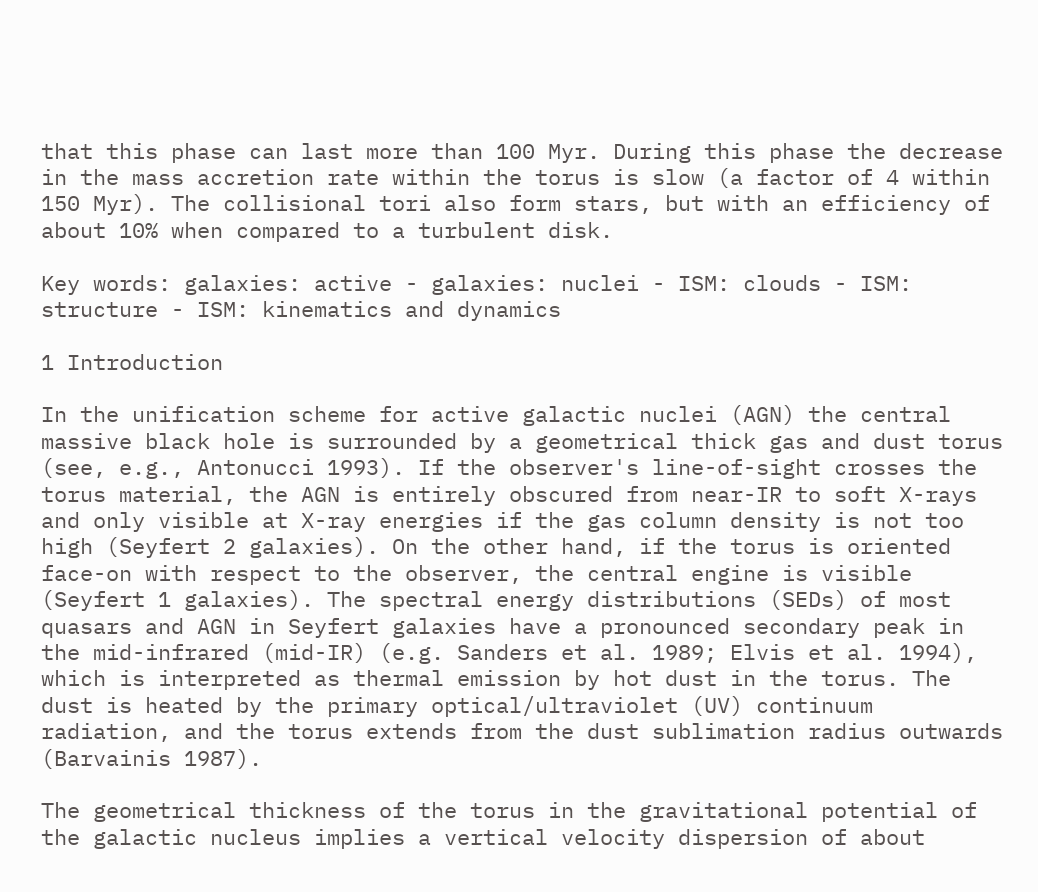that this phase can last more than 100 Myr. During this phase the decrease in the mass accretion rate within the torus is slow (a factor of 4 within 150 Myr). The collisional tori also form stars, but with an efficiency of about 10% when compared to a turbulent disk.

Key words: galaxies: active - galaxies: nuclei - ISM: clouds - ISM: structure - ISM: kinematics and dynamics

1 Introduction

In the unification scheme for active galactic nuclei (AGN) the central massive black hole is surrounded by a geometrical thick gas and dust torus (see, e.g., Antonucci 1993). If the observer's line-of-sight crosses the torus material, the AGN is entirely obscured from near-IR to soft X-rays and only visible at X-ray energies if the gas column density is not too high (Seyfert 2 galaxies). On the other hand, if the torus is oriented face-on with respect to the observer, the central engine is visible (Seyfert 1 galaxies). The spectral energy distributions (SEDs) of most quasars and AGN in Seyfert galaxies have a pronounced secondary peak in the mid-infrared (mid-IR) (e.g. Sanders et al. 1989; Elvis et al. 1994), which is interpreted as thermal emission by hot dust in the torus. The dust is heated by the primary optical/ultraviolet (UV) continuum radiation, and the torus extends from the dust sublimation radius outwards (Barvainis 1987).

The geometrical thickness of the torus in the gravitational potential of the galactic nucleus implies a vertical velocity dispersion of about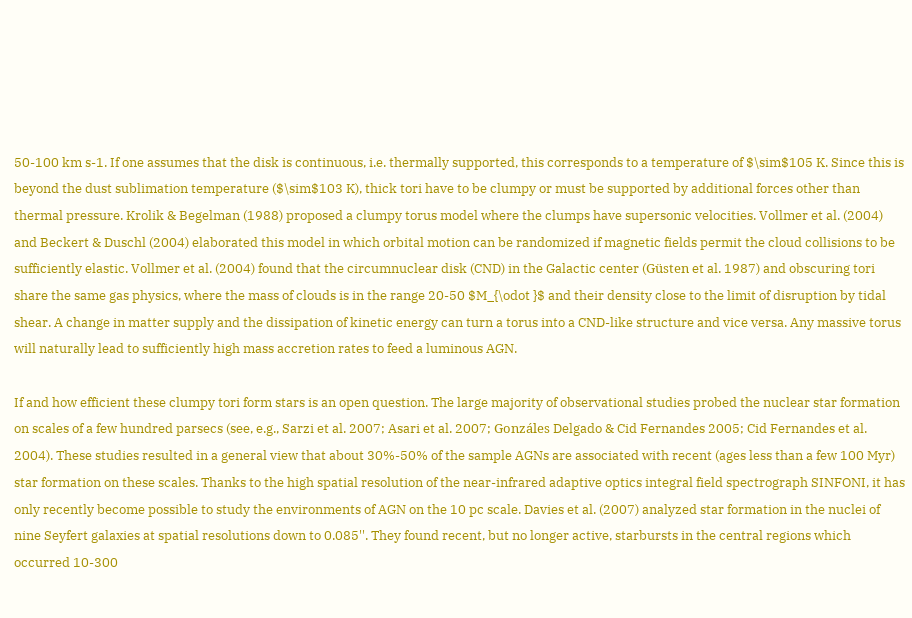50-100 km s-1. If one assumes that the disk is continuous, i.e. thermally supported, this corresponds to a temperature of $\sim$105 K. Since this is beyond the dust sublimation temperature ($\sim$103 K), thick tori have to be clumpy or must be supported by additional forces other than thermal pressure. Krolik & Begelman (1988) proposed a clumpy torus model where the clumps have supersonic velocities. Vollmer et al. (2004) and Beckert & Duschl (2004) elaborated this model in which orbital motion can be randomized if magnetic fields permit the cloud collisions to be sufficiently elastic. Vollmer et al. (2004) found that the circumnuclear disk (CND) in the Galactic center (Güsten et al. 1987) and obscuring tori share the same gas physics, where the mass of clouds is in the range 20-50 $M_{\odot }$ and their density close to the limit of disruption by tidal shear. A change in matter supply and the dissipation of kinetic energy can turn a torus into a CND-like structure and vice versa. Any massive torus will naturally lead to sufficiently high mass accretion rates to feed a luminous AGN.

If and how efficient these clumpy tori form stars is an open question. The large majority of observational studies probed the nuclear star formation on scales of a few hundred parsecs (see, e.g., Sarzi et al. 2007; Asari et al. 2007; Gonzáles Delgado & Cid Fernandes 2005; Cid Fernandes et al. 2004). These studies resulted in a general view that about 30%-50% of the sample AGNs are associated with recent (ages less than a few 100 Myr) star formation on these scales. Thanks to the high spatial resolution of the near-infrared adaptive optics integral field spectrograph SINFONI, it has only recently become possible to study the environments of AGN on the 10 pc scale. Davies et al. (2007) analyzed star formation in the nuclei of nine Seyfert galaxies at spatial resolutions down to 0.085''. They found recent, but no longer active, starbursts in the central regions which occurred 10-300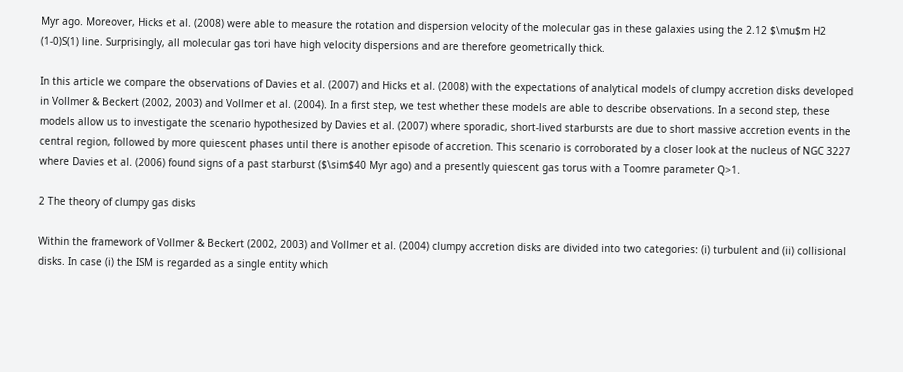Myr ago. Moreover, Hicks et al. (2008) were able to measure the rotation and dispersion velocity of the molecular gas in these galaxies using the 2.12 $\mu$m H2 (1-0)S(1) line. Surprisingly, all molecular gas tori have high velocity dispersions and are therefore geometrically thick.

In this article we compare the observations of Davies et al. (2007) and Hicks et al. (2008) with the expectations of analytical models of clumpy accretion disks developed in Vollmer & Beckert (2002, 2003) and Vollmer et al. (2004). In a first step, we test whether these models are able to describe observations. In a second step, these models allow us to investigate the scenario hypothesized by Davies et al. (2007) where sporadic, short-lived starbursts are due to short massive accretion events in the central region, followed by more quiescent phases until there is another episode of accretion. This scenario is corroborated by a closer look at the nucleus of NGC 3227 where Davies et al. (2006) found signs of a past starburst ($\sim$40 Myr ago) and a presently quiescent gas torus with a Toomre parameter Q>1.

2 The theory of clumpy gas disks

Within the framework of Vollmer & Beckert (2002, 2003) and Vollmer et al. (2004) clumpy accretion disks are divided into two categories: (i) turbulent and (ii) collisional disks. In case (i) the ISM is regarded as a single entity which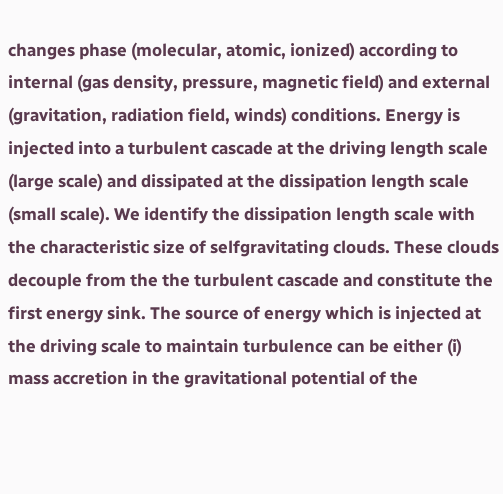changes phase (molecular, atomic, ionized) according to internal (gas density, pressure, magnetic field) and external (gravitation, radiation field, winds) conditions. Energy is injected into a turbulent cascade at the driving length scale (large scale) and dissipated at the dissipation length scale (small scale). We identify the dissipation length scale with the characteristic size of selfgravitating clouds. These clouds decouple from the the turbulent cascade and constitute the first energy sink. The source of energy which is injected at the driving scale to maintain turbulence can be either (i) mass accretion in the gravitational potential of the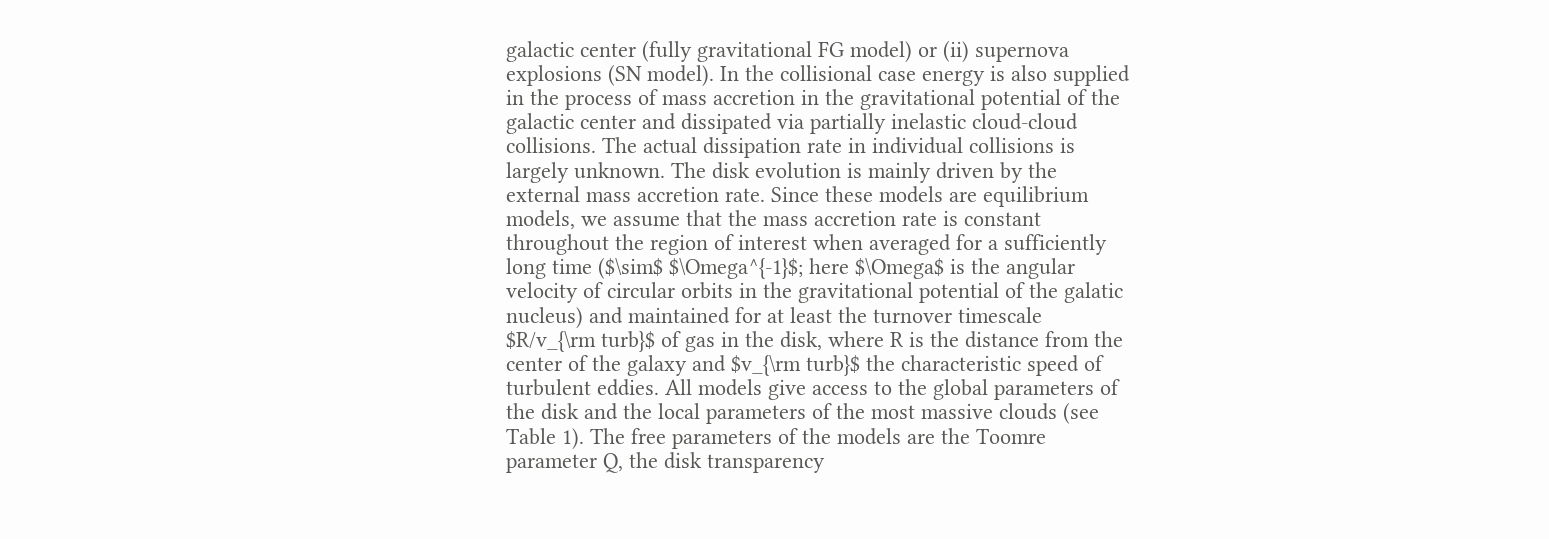galactic center (fully gravitational FG model) or (ii) supernova explosions (SN model). In the collisional case energy is also supplied in the process of mass accretion in the gravitational potential of the galactic center and dissipated via partially inelastic cloud-cloud collisions. The actual dissipation rate in individual collisions is largely unknown. The disk evolution is mainly driven by the external mass accretion rate. Since these models are equilibrium models, we assume that the mass accretion rate is constant throughout the region of interest when averaged for a sufficiently long time ($\sim$ $\Omega^{-1}$; here $\Omega$ is the angular velocity of circular orbits in the gravitational potential of the galatic nucleus) and maintained for at least the turnover timescale $R/v_{\rm turb}$ of gas in the disk, where R is the distance from the center of the galaxy and $v_{\rm turb}$ the characteristic speed of turbulent eddies. All models give access to the global parameters of the disk and the local parameters of the most massive clouds (see Table 1). The free parameters of the models are the Toomre parameter Q, the disk transparency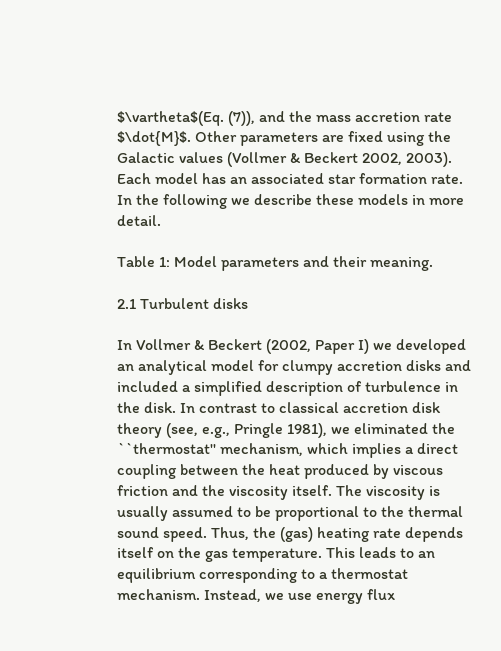$\vartheta$(Eq. (7)), and the mass accretion rate $\dot{M}$. Other parameters are fixed using the Galactic values (Vollmer & Beckert 2002, 2003). Each model has an associated star formation rate. In the following we describe these models in more detail.

Table 1: Model parameters and their meaning.

2.1 Turbulent disks

In Vollmer & Beckert (2002, Paper I) we developed an analytical model for clumpy accretion disks and included a simplified description of turbulence in the disk. In contrast to classical accretion disk theory (see, e.g., Pringle 1981), we eliminated the ``thermostat'' mechanism, which implies a direct coupling between the heat produced by viscous friction and the viscosity itself. The viscosity is usually assumed to be proportional to the thermal sound speed. Thus, the (gas) heating rate depends itself on the gas temperature. This leads to an equilibrium corresponding to a thermostat mechanism. Instead, we use energy flux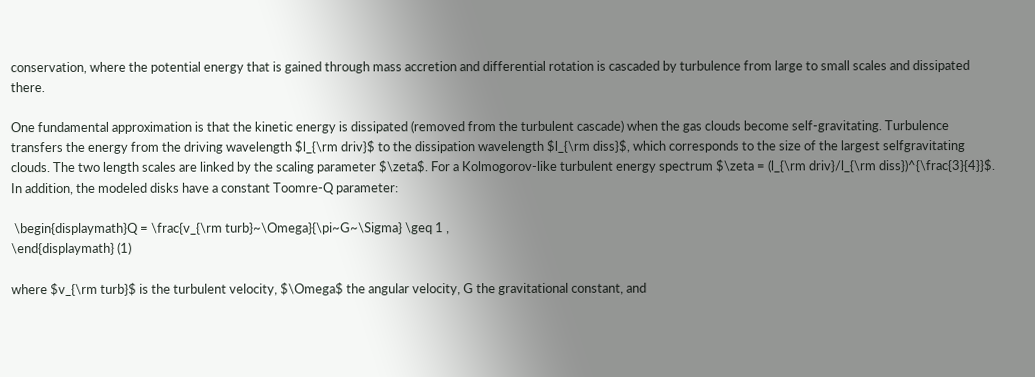conservation, where the potential energy that is gained through mass accretion and differential rotation is cascaded by turbulence from large to small scales and dissipated there.

One fundamental approximation is that the kinetic energy is dissipated (removed from the turbulent cascade) when the gas clouds become self-gravitating. Turbulence transfers the energy from the driving wavelength $l_{\rm driv}$ to the dissipation wavelength $l_{\rm diss}$, which corresponds to the size of the largest selfgravitating clouds. The two length scales are linked by the scaling parameter $\zeta$. For a Kolmogorov-like turbulent energy spectrum $\zeta = (l_{\rm driv}/l_{\rm diss})^{\frac{3}{4}}$. In addition, the modeled disks have a constant Toomre-Q parameter:

 \begin{displaymath}Q = \frac{v_{\rm turb}~\Omega}{\pi~G~\Sigma} \geq 1 ,
\end{displaymath} (1)

where $v_{\rm turb}$ is the turbulent velocity, $\Omega$ the angular velocity, G the gravitational constant, and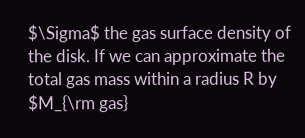$\Sigma$ the gas surface density of the disk. If we can approximate the total gas mass within a radius R by $M_{\rm gas}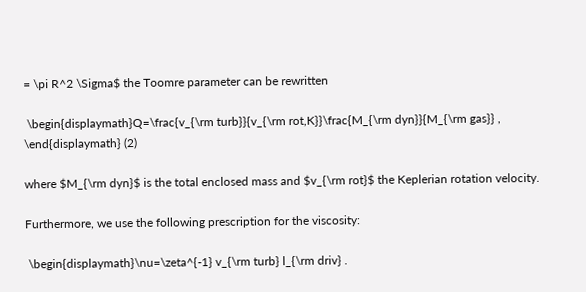= \pi R^2 \Sigma$ the Toomre parameter can be rewritten

 \begin{displaymath}Q=\frac{v_{\rm turb}}{v_{\rm rot,K}}\frac{M_{\rm dyn}}{M_{\rm gas}} ,
\end{displaymath} (2)

where $M_{\rm dyn}$ is the total enclosed mass and $v_{\rm rot}$ the Keplerian rotation velocity.

Furthermore, we use the following prescription for the viscosity:

 \begin{displaymath}\nu=\zeta^{-1} v_{\rm turb} l_{\rm driv} .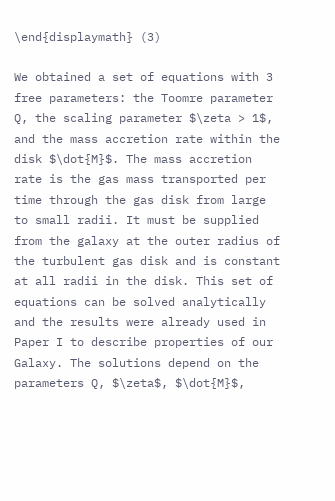\end{displaymath} (3)

We obtained a set of equations with 3 free parameters: the Toomre parameter Q, the scaling parameter $\zeta > 1$, and the mass accretion rate within the disk $\dot{M}$. The mass accretion rate is the gas mass transported per time through the gas disk from large to small radii. It must be supplied from the galaxy at the outer radius of the turbulent gas disk and is constant at all radii in the disk. This set of equations can be solved analytically and the results were already used in Paper I to describe properties of our Galaxy. The solutions depend on the parameters Q, $\zeta$, $\dot{M}$,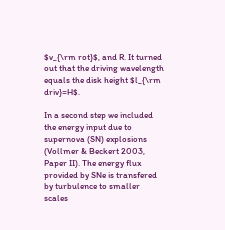$v_{\rm rot}$, and R. It turned out that the driving wavelength equals the disk height $l_{\rm driv}=H$.

In a second step we included the energy input due to supernova (SN) explosions (Vollmer & Beckert 2003, Paper II). The energy flux provided by SNe is transfered by turbulence to smaller scales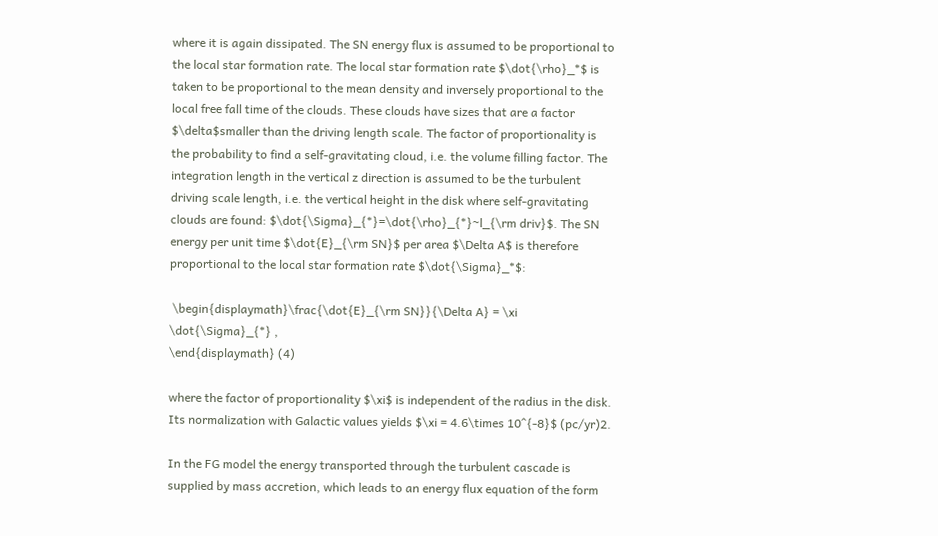where it is again dissipated. The SN energy flux is assumed to be proportional to the local star formation rate. The local star formation rate $\dot{\rho}_*$ is taken to be proportional to the mean density and inversely proportional to the local free fall time of the clouds. These clouds have sizes that are a factor $\delta$smaller than the driving length scale. The factor of proportionality is the probability to find a self-gravitating cloud, i.e. the volume filling factor. The integration length in the vertical z direction is assumed to be the turbulent driving scale length, i.e. the vertical height in the disk where self-gravitating clouds are found: $\dot{\Sigma}_{*}=\dot{\rho}_{*}~l_{\rm driv}$. The SN energy per unit time $\dot{E}_{\rm SN}$ per area $\Delta A$ is therefore proportional to the local star formation rate $\dot{\Sigma}_*$:

 \begin{displaymath}\frac{\dot{E}_{\rm SN}}{\Delta A} = \xi \dot{\Sigma}_{*} ,
\end{displaymath} (4)

where the factor of proportionality $\xi$ is independent of the radius in the disk. Its normalization with Galactic values yields $\xi = 4.6\times 10^{-8}$ (pc/yr)2.

In the FG model the energy transported through the turbulent cascade is supplied by mass accretion, which leads to an energy flux equation of the form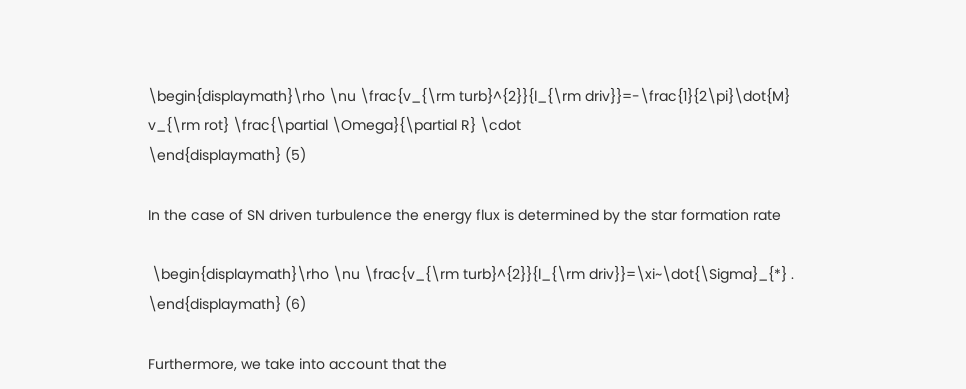\begin{displaymath}\rho \nu \frac{v_{\rm turb}^{2}}{l_{\rm driv}}=-\frac{1}{2\pi}\dot{M}
v_{\rm rot} \frac{\partial \Omega}{\partial R} \cdot
\end{displaymath} (5)

In the case of SN driven turbulence the energy flux is determined by the star formation rate

 \begin{displaymath}\rho \nu \frac{v_{\rm turb}^{2}}{l_{\rm driv}}=\xi~\dot{\Sigma}_{*} .
\end{displaymath} (6)

Furthermore, we take into account that the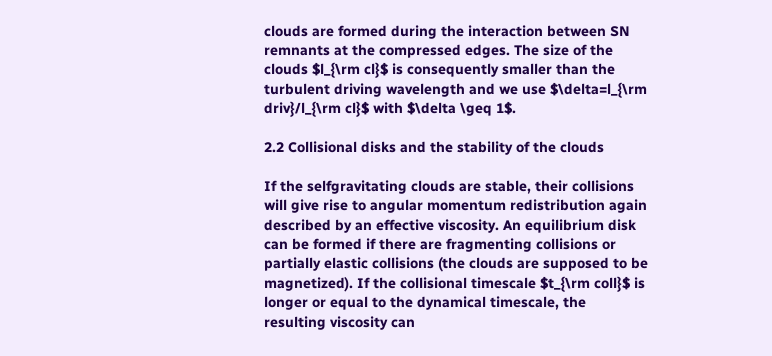clouds are formed during the interaction between SN remnants at the compressed edges. The size of the clouds $l_{\rm cl}$ is consequently smaller than the turbulent driving wavelength and we use $\delta=l_{\rm driv}/l_{\rm cl}$ with $\delta \geq 1$.

2.2 Collisional disks and the stability of the clouds

If the selfgravitating clouds are stable, their collisions will give rise to angular momentum redistribution again described by an effective viscosity. An equilibrium disk can be formed if there are fragmenting collisions or partially elastic collisions (the clouds are supposed to be magnetized). If the collisional timescale $t_{\rm coll}$ is longer or equal to the dynamical timescale, the resulting viscosity can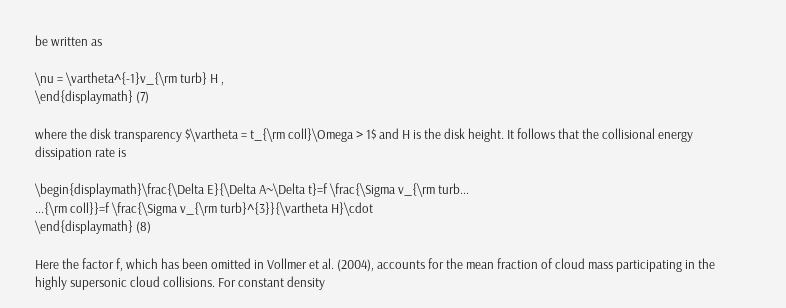be written as

\nu = \vartheta^{-1}v_{\rm turb} H ,
\end{displaymath} (7)

where the disk transparency $\vartheta = t_{\rm coll}\Omega > 1$ and H is the disk height. It follows that the collisional energy dissipation rate is

\begin{displaymath}\frac{\Delta E}{\Delta A~\Delta t}=f \frac{\Sigma v_{\rm turb...
...{\rm coll}}=f \frac{\Sigma v_{\rm turb}^{3}}{\vartheta H}\cdot
\end{displaymath} (8)

Here the factor f, which has been omitted in Vollmer et al. (2004), accounts for the mean fraction of cloud mass participating in the highly supersonic cloud collisions. For constant density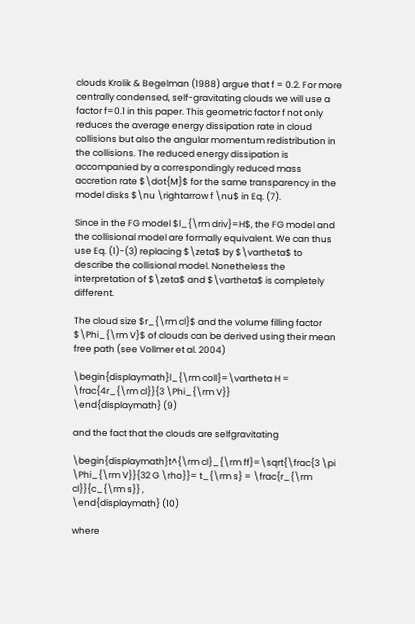clouds Krolik & Begelman (1988) argue that f = 0.2. For more centrally condensed, self-gravitating clouds we will use a factor f=0.1 in this paper. This geometric factor f not only reduces the average energy dissipation rate in cloud collisions but also the angular momentum redistribution in the collisions. The reduced energy dissipation is accompanied by a correspondingly reduced mass accretion rate $\dot{M}$ for the same transparency in the model disks $\nu \rightarrow f \nu$ in Eq. (7).

Since in the FG model $l_{\rm driv}=H$, the FG model and the collisional model are formally equivalent. We can thus use Eq. (1)-(3) replacing $\zeta$ by $\vartheta$ to describe the collisional model. Nonetheless the interpretation of $\zeta$ and $\vartheta$ is completely different.

The cloud size $r_{\rm cl}$ and the volume filling factor $\Phi_{\rm V}$ of clouds can be derived using their mean free path (see Vollmer et al. 2004)

\begin{displaymath}l_{\rm coll}=\vartheta H = \frac{4r_{\rm cl}}{3 \Phi_{\rm V}}
\end{displaymath} (9)

and the fact that the clouds are selfgravitating

\begin{displaymath}t^{\rm cl}_{\rm ff}=\sqrt{\frac{3 \pi \Phi_{\rm V}}{32 G \rho}}= t_{\rm s} = \frac{r_{\rm cl}}{c_{\rm s}} ,
\end{displaymath} (10)

where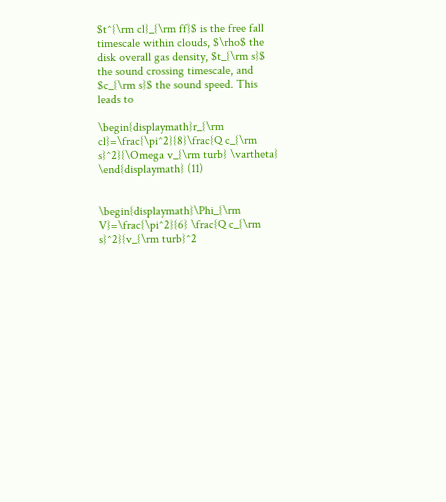$t^{\rm cl}_{\rm ff}$ is the free fall timescale within clouds, $\rho$ the disk overall gas density, $t_{\rm s}$ the sound crossing timescale, and $c_{\rm s}$ the sound speed. This leads to

\begin{displaymath}r_{\rm cl}=\frac{\pi^2}{8}\frac{Q c_{\rm s}^2}{\Omega v_{\rm turb} \vartheta}
\end{displaymath} (11)


\begin{displaymath}\Phi_{\rm V}=\frac{\pi^2}{6} \frac{Q c_{\rm s}^2}{v_{\rm turb}^2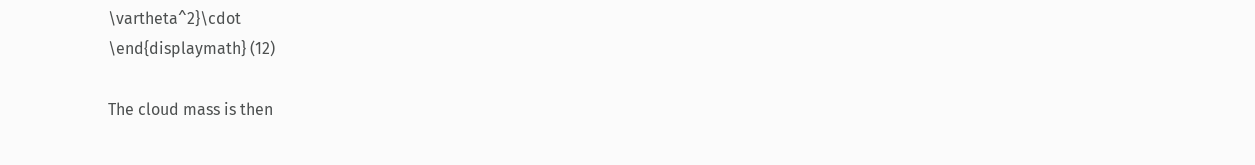\vartheta^2}\cdot
\end{displaymath} (12)

The cloud mass is then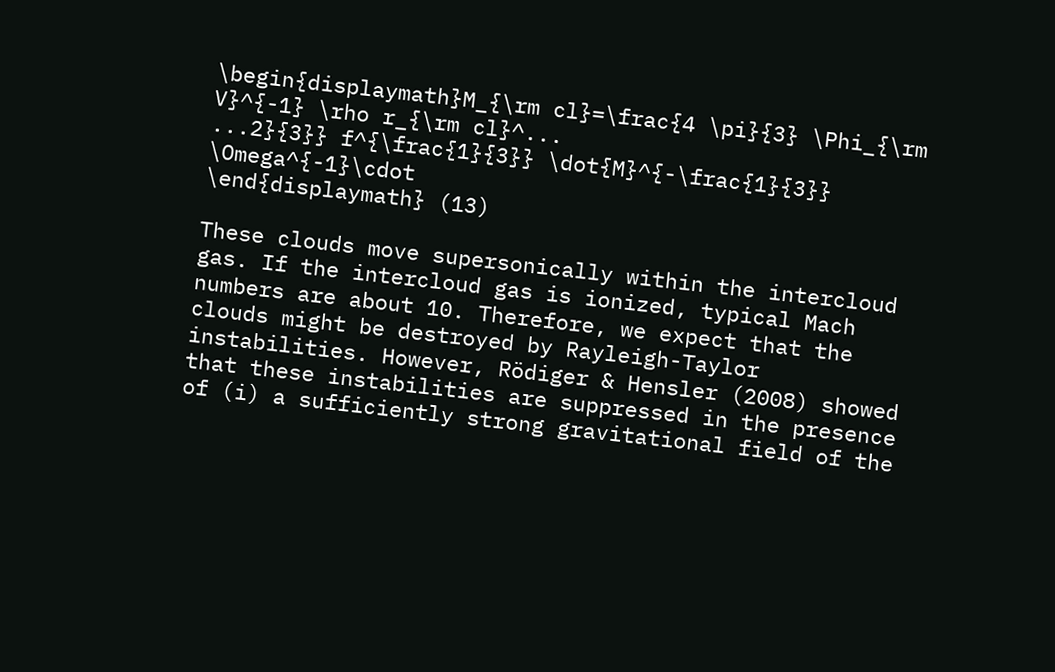\begin{displaymath}M_{\rm cl}=\frac{4 \pi}{3} \Phi_{\rm V}^{-1} \rho r_{\rm cl}^...
...2}{3}} f^{\frac{1}{3}} \dot{M}^{-\frac{1}{3}} \Omega^{-1}\cdot
\end{displaymath} (13)

These clouds move supersonically within the intercloud gas. If the intercloud gas is ionized, typical Mach numbers are about 10. Therefore, we expect that the clouds might be destroyed by Rayleigh-Taylor instabilities. However, Rödiger & Hensler (2008) showed that these instabilities are suppressed in the presence of (i) a sufficiently strong gravitational field of the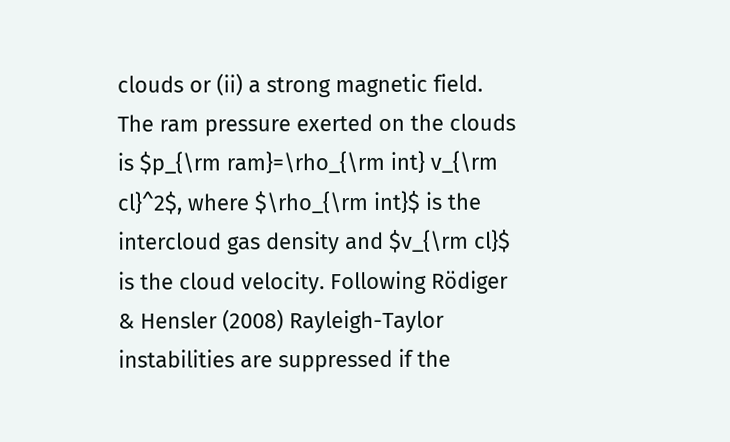clouds or (ii) a strong magnetic field. The ram pressure exerted on the clouds is $p_{\rm ram}=\rho_{\rm int} v_{\rm cl}^2$, where $\rho_{\rm int}$ is the intercloud gas density and $v_{\rm cl}$ is the cloud velocity. Following Rödiger & Hensler (2008) Rayleigh-Taylor instabilities are suppressed if the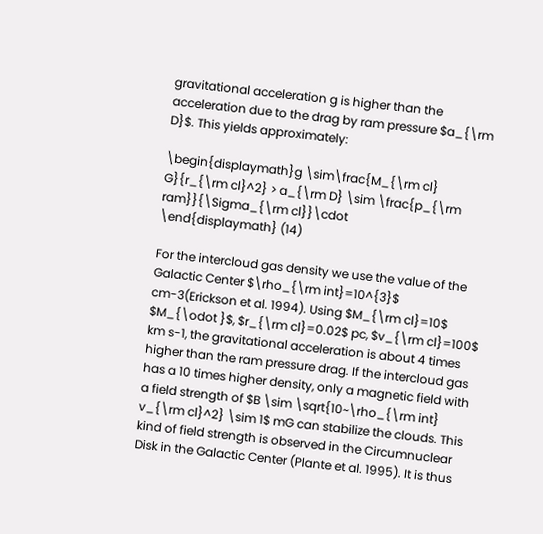gravitational acceleration g is higher than the acceleration due to the drag by ram pressure $a_{\rm D}$. This yields approximately:

\begin{displaymath}g \sim\frac{M_{\rm cl} G}{r_{\rm cl}^2} > a_{\rm D} \sim \frac{p_{\rm ram}}{\Sigma_{\rm cl}}\cdot
\end{displaymath} (14)

For the intercloud gas density we use the value of the Galactic Center $\rho_{\rm int}=10^{3}$ cm-3(Erickson et al. 1994). Using $M_{\rm cl}=10$ $M_{\odot }$, $r_{\rm cl}=0.02$ pc, $v_{\rm cl}=100$ km s-1, the gravitational acceleration is about 4 times higher than the ram pressure drag. If the intercloud gas has a 10 times higher density, only a magnetic field with a field strength of $B \sim \sqrt{10~\rho_{\rm int} v_{\rm cl}^2} \sim 1$ mG can stabilize the clouds. This kind of field strength is observed in the Circumnuclear Disk in the Galactic Center (Plante et al. 1995). It is thus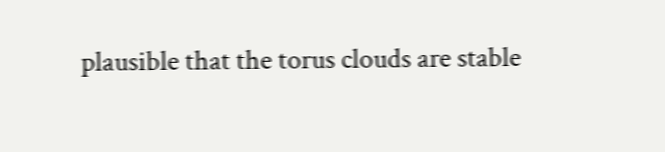plausible that the torus clouds are stable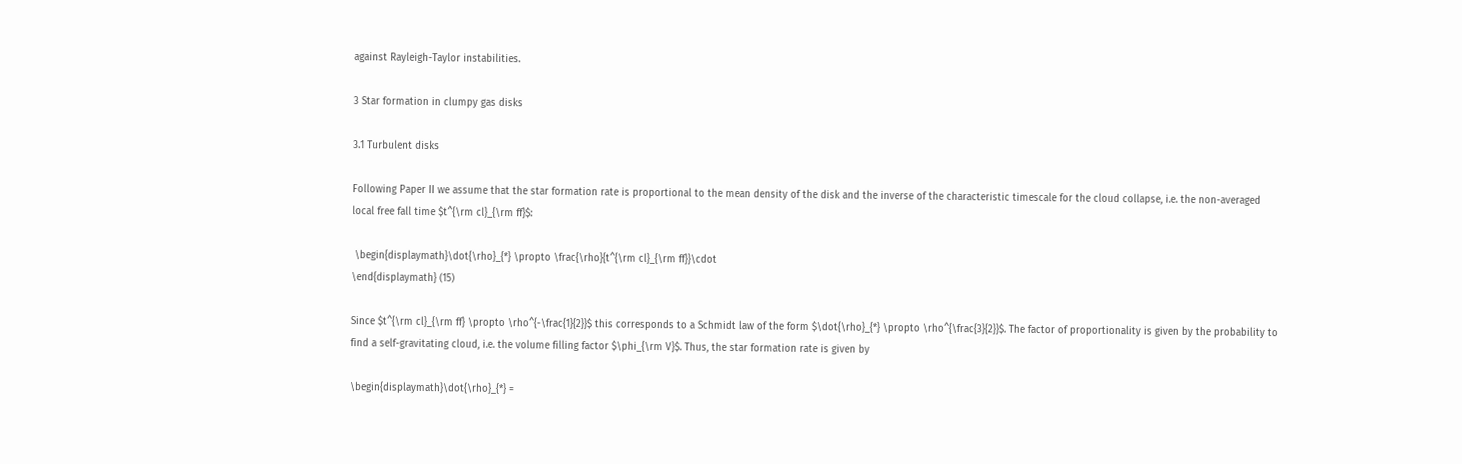against Rayleigh-Taylor instabilities.

3 Star formation in clumpy gas disks

3.1 Turbulent disks

Following Paper II we assume that the star formation rate is proportional to the mean density of the disk and the inverse of the characteristic timescale for the cloud collapse, i.e. the non-averaged local free fall time $t^{\rm cl}_{\rm ff}$:

 \begin{displaymath}\dot{\rho}_{*} \propto \frac{\rho}{t^{\rm cl}_{\rm ff}}\cdot
\end{displaymath} (15)

Since $t^{\rm cl}_{\rm ff} \propto \rho^{-\frac{1}{2}}$ this corresponds to a Schmidt law of the form $\dot{\rho}_{*} \propto \rho^{\frac{3}{2}}$. The factor of proportionality is given by the probability to find a self-gravitating cloud, i.e. the volume filling factor $\phi_{\rm V}$. Thus, the star formation rate is given by

\begin{displaymath}\dot{\rho}_{*} =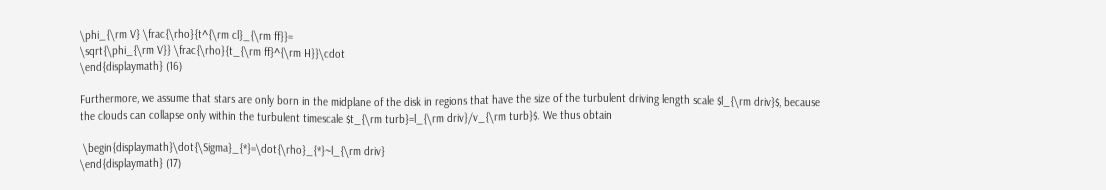\phi_{\rm V} \frac{\rho}{t^{\rm cl}_{\rm ff}}=
\sqrt{\phi_{\rm V}} \frac{\rho}{t_{\rm ff}^{\rm H}}\cdot
\end{displaymath} (16)

Furthermore, we assume that stars are only born in the midplane of the disk in regions that have the size of the turbulent driving length scale $l_{\rm driv}$, because the clouds can collapse only within the turbulent timescale $t_{\rm turb}=l_{\rm driv}/v_{\rm turb}$. We thus obtain

 \begin{displaymath}\dot{\Sigma}_{*}=\dot{\rho}_{*}~l_{\rm driv}
\end{displaymath} (17)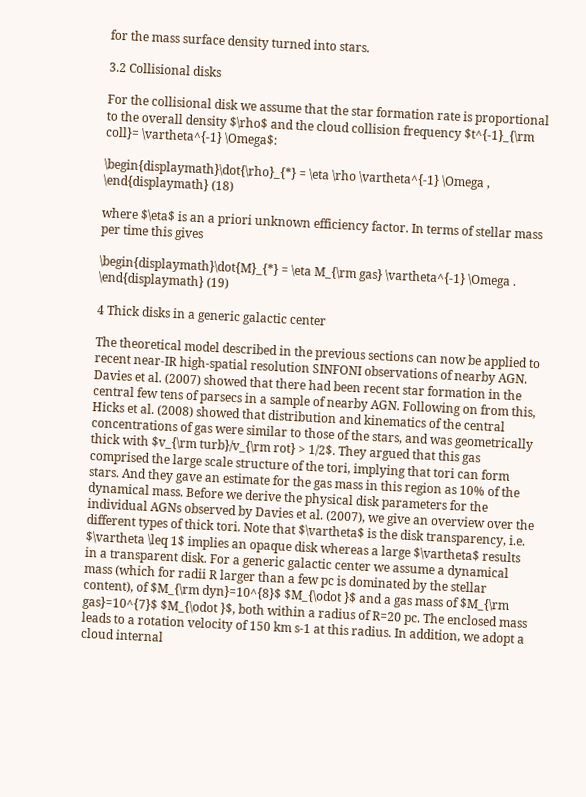for the mass surface density turned into stars.

3.2 Collisional disks

For the collisional disk we assume that the star formation rate is proportional to the overall density $\rho$ and the cloud collision frequency $t^{-1}_{\rm coll}= \vartheta^{-1} \Omega$:

\begin{displaymath}\dot{\rho}_{*} = \eta \rho \vartheta^{-1} \Omega ,
\end{displaymath} (18)

where $\eta$ is an a priori unknown efficiency factor. In terms of stellar mass per time this gives

\begin{displaymath}\dot{M}_{*} = \eta M_{\rm gas} \vartheta^{-1} \Omega .
\end{displaymath} (19)

4 Thick disks in a generic galactic center

The theoretical model described in the previous sections can now be applied to recent near-IR high-spatial resolution SINFONI observations of nearby AGN. Davies et al. (2007) showed that there had been recent star formation in the central few tens of parsecs in a sample of nearby AGN. Following on from this, Hicks et al. (2008) showed that distribution and kinematics of the central concentrations of gas were similar to those of the stars, and was geometrically thick with $v_{\rm turb}/v_{\rm rot} > 1/2$. They argued that this gas comprised the large scale structure of the tori, implying that tori can form stars. And they gave an estimate for the gas mass in this region as 10% of the dynamical mass. Before we derive the physical disk parameters for the individual AGNs observed by Davies et al. (2007), we give an overview over the different types of thick tori. Note that $\vartheta$ is the disk transparency, i.e. $\vartheta \leq 1$ implies an opaque disk whereas a large $\vartheta$ results in a transparent disk. For a generic galactic center we assume a dynamical mass (which for radii R larger than a few pc is dominated by the stellar content), of $M_{\rm dyn}=10^{8}$ $M_{\odot }$ and a gas mass of $M_{\rm gas}=10^{7}$ $M_{\odot }$, both within a radius of R=20 pc. The enclosed mass leads to a rotation velocity of 150 km s-1 at this radius. In addition, we adopt a cloud internal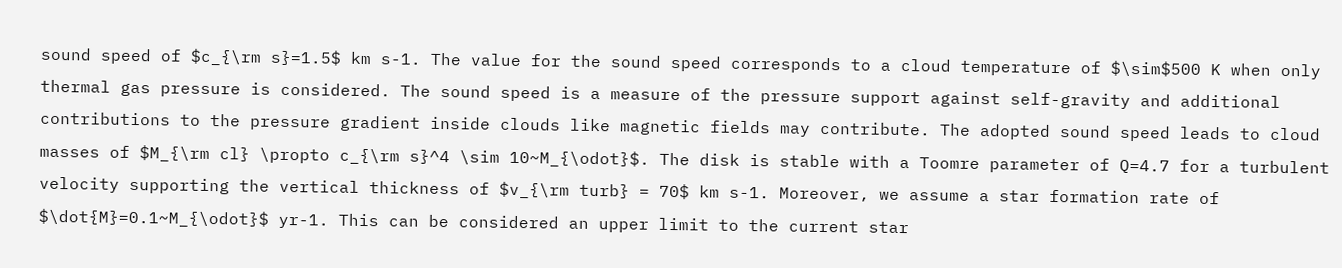sound speed of $c_{\rm s}=1.5$ km s-1. The value for the sound speed corresponds to a cloud temperature of $\sim$500 K when only thermal gas pressure is considered. The sound speed is a measure of the pressure support against self-gravity and additional contributions to the pressure gradient inside clouds like magnetic fields may contribute. The adopted sound speed leads to cloud masses of $M_{\rm cl} \propto c_{\rm s}^4 \sim 10~M_{\odot}$. The disk is stable with a Toomre parameter of Q=4.7 for a turbulent velocity supporting the vertical thickness of $v_{\rm turb} = 70$ km s-1. Moreover, we assume a star formation rate of $\dot{M}=0.1~M_{\odot}$ yr-1. This can be considered an upper limit to the current star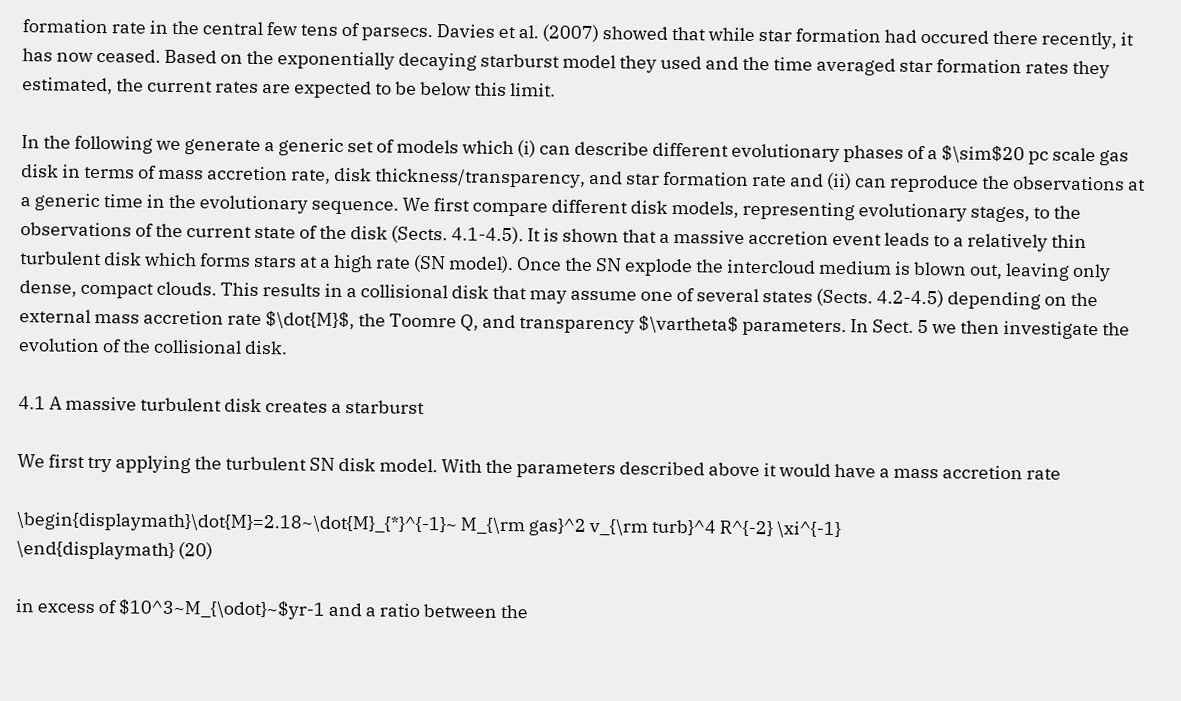formation rate in the central few tens of parsecs. Davies et al. (2007) showed that while star formation had occured there recently, it has now ceased. Based on the exponentially decaying starburst model they used and the time averaged star formation rates they estimated, the current rates are expected to be below this limit.

In the following we generate a generic set of models which (i) can describe different evolutionary phases of a $\sim$20 pc scale gas disk in terms of mass accretion rate, disk thickness/transparency, and star formation rate and (ii) can reproduce the observations at a generic time in the evolutionary sequence. We first compare different disk models, representing evolutionary stages, to the observations of the current state of the disk (Sects. 4.1-4.5). It is shown that a massive accretion event leads to a relatively thin turbulent disk which forms stars at a high rate (SN model). Once the SN explode the intercloud medium is blown out, leaving only dense, compact clouds. This results in a collisional disk that may assume one of several states (Sects. 4.2-4.5) depending on the external mass accretion rate $\dot{M}$, the Toomre Q, and transparency $\vartheta$ parameters. In Sect. 5 we then investigate the evolution of the collisional disk.

4.1 A massive turbulent disk creates a starburst

We first try applying the turbulent SN disk model. With the parameters described above it would have a mass accretion rate

\begin{displaymath}\dot{M}=2.18~\dot{M}_{*}^{-1}~ M_{\rm gas}^2 v_{\rm turb}^4 R^{-2} \xi^{-1}
\end{displaymath} (20)

in excess of $10^3~M_{\odot}~$yr-1 and a ratio between the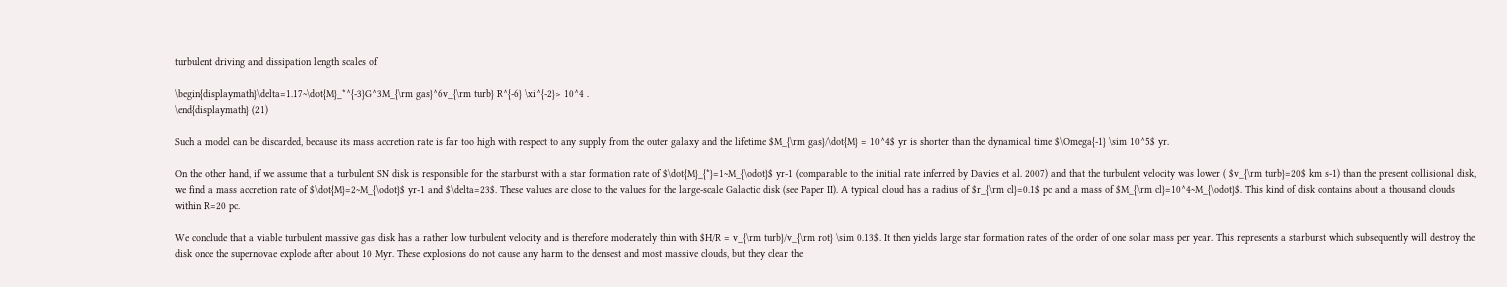turbulent driving and dissipation length scales of

\begin{displaymath}\delta=1.17~\dot{M}_*^{-3}G^3M_{\rm gas}^6v_{\rm turb} R^{-6} \xi^{-2}> 10^4 .
\end{displaymath} (21)

Such a model can be discarded, because its mass accretion rate is far too high with respect to any supply from the outer galaxy and the lifetime $M_{\rm gas}/\dot{M} = 10^4$ yr is shorter than the dynamical time $\Omega{-1} \sim 10^5$ yr.

On the other hand, if we assume that a turbulent SN disk is responsible for the starburst with a star formation rate of $\dot{M}_{*}=1~M_{\odot}$ yr-1 (comparable to the initial rate inferred by Davies et al. 2007) and that the turbulent velocity was lower ( $v_{\rm turb}=20$ km s-1) than the present collisional disk, we find a mass accretion rate of $\dot{M}=2~M_{\odot}$ yr-1 and $\delta=23$. These values are close to the values for the large-scale Galactic disk (see Paper II). A typical cloud has a radius of $r_{\rm cl}=0.1$ pc and a mass of $M_{\rm cl}=10^4~M_{\odot}$. This kind of disk contains about a thousand clouds within R=20 pc.

We conclude that a viable turbulent massive gas disk has a rather low turbulent velocity and is therefore moderately thin with $H/R = v_{\rm turb}/v_{\rm rot} \sim 0.13$. It then yields large star formation rates of the order of one solar mass per year. This represents a starburst which subsequently will destroy the disk once the supernovae explode after about 10 Myr. These explosions do not cause any harm to the densest and most massive clouds, but they clear the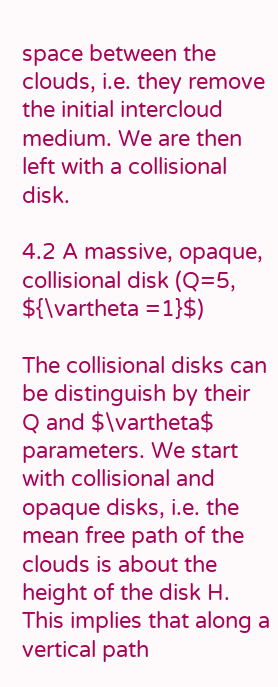space between the clouds, i.e. they remove the initial intercloud medium. We are then left with a collisional disk.

4.2 A massive, opaque, collisional disk (Q=5, ${\vartheta =1}$)

The collisional disks can be distinguish by their Q and $\vartheta$ parameters. We start with collisional and opaque disks, i.e. the mean free path of the clouds is about the height of the disk H. This implies that along a vertical path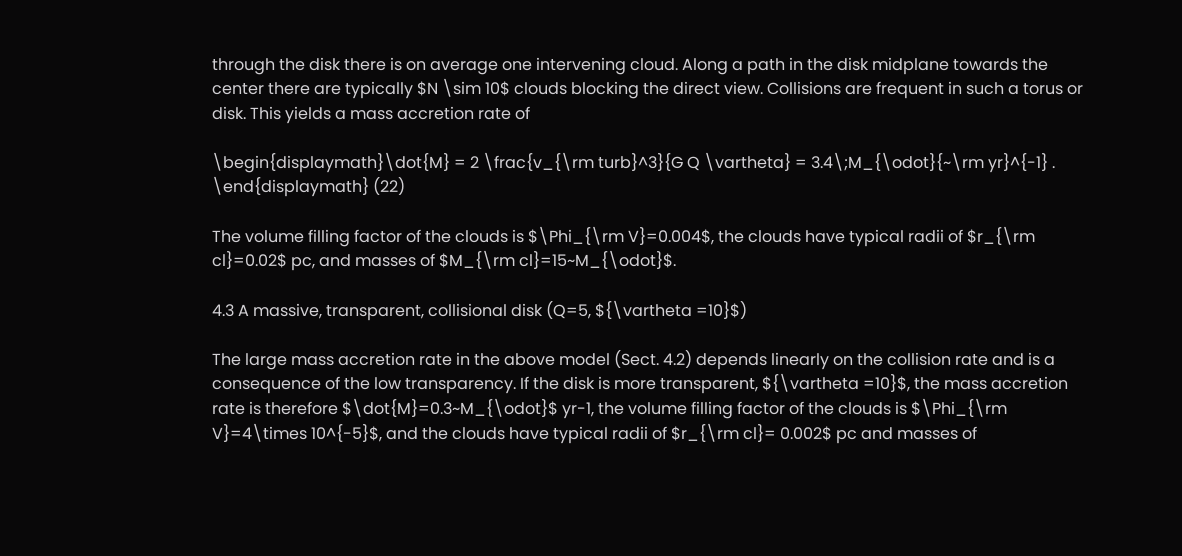through the disk there is on average one intervening cloud. Along a path in the disk midplane towards the center there are typically $N \sim 10$ clouds blocking the direct view. Collisions are frequent in such a torus or disk. This yields a mass accretion rate of

\begin{displaymath}\dot{M} = 2 \frac{v_{\rm turb}^3}{G Q \vartheta} = 3.4\;M_{\odot}{~\rm yr}^{-1} .
\end{displaymath} (22)

The volume filling factor of the clouds is $\Phi_{\rm V}=0.004$, the clouds have typical radii of $r_{\rm cl}=0.02$ pc, and masses of $M_{\rm cl}=15~M_{\odot}$.

4.3 A massive, transparent, collisional disk (Q=5, ${\vartheta =10}$)

The large mass accretion rate in the above model (Sect. 4.2) depends linearly on the collision rate and is a consequence of the low transparency. If the disk is more transparent, ${\vartheta =10}$, the mass accretion rate is therefore $\dot{M}=0.3~M_{\odot}$ yr-1, the volume filling factor of the clouds is $\Phi_{\rm V}=4\times 10^{-5}$, and the clouds have typical radii of $r_{\rm cl}= 0.002$ pc and masses of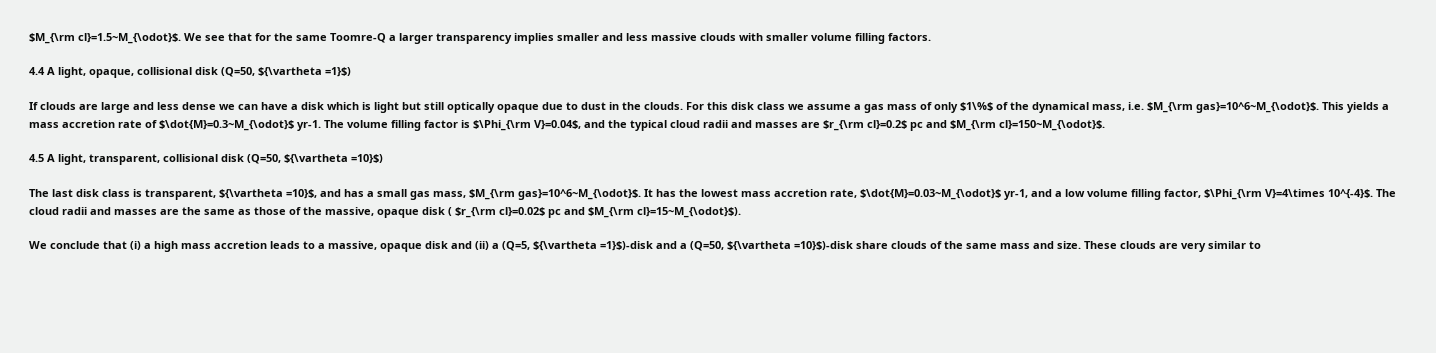$M_{\rm cl}=1.5~M_{\odot}$. We see that for the same Toomre-Q a larger transparency implies smaller and less massive clouds with smaller volume filling factors.

4.4 A light, opaque, collisional disk (Q=50, ${\vartheta =1}$)

If clouds are large and less dense we can have a disk which is light but still optically opaque due to dust in the clouds. For this disk class we assume a gas mass of only $1\%$ of the dynamical mass, i.e. $M_{\rm gas}=10^6~M_{\odot}$. This yields a mass accretion rate of $\dot{M}=0.3~M_{\odot}$ yr-1. The volume filling factor is $\Phi_{\rm V}=0.04$, and the typical cloud radii and masses are $r_{\rm cl}=0.2$ pc and $M_{\rm cl}=150~M_{\odot}$.

4.5 A light, transparent, collisional disk (Q=50, ${\vartheta =10}$)

The last disk class is transparent, ${\vartheta =10}$, and has a small gas mass, $M_{\rm gas}=10^6~M_{\odot}$. It has the lowest mass accretion rate, $\dot{M}=0.03~M_{\odot}$ yr-1, and a low volume filling factor, $\Phi_{\rm V}=4\times 10^{-4}$. The cloud radii and masses are the same as those of the massive, opaque disk ( $r_{\rm cl}=0.02$ pc and $M_{\rm cl}=15~M_{\odot}$).

We conclude that (i) a high mass accretion leads to a massive, opaque disk and (ii) a (Q=5, ${\vartheta =1}$)-disk and a (Q=50, ${\vartheta =10}$)-disk share clouds of the same mass and size. These clouds are very similar to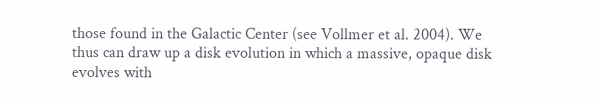those found in the Galactic Center (see Vollmer et al. 2004). We thus can draw up a disk evolution in which a massive, opaque disk evolves with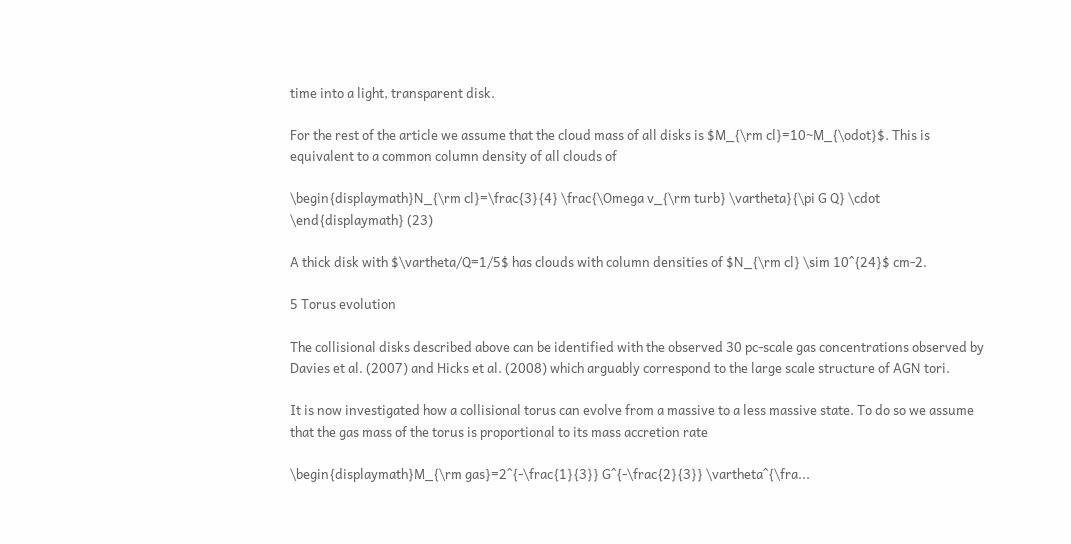time into a light, transparent disk.

For the rest of the article we assume that the cloud mass of all disks is $M_{\rm cl}=10~M_{\odot}$. This is equivalent to a common column density of all clouds of

\begin{displaymath}N_{\rm cl}=\frac{3}{4} \frac{\Omega v_{\rm turb} \vartheta}{\pi G Q} \cdot
\end{displaymath} (23)

A thick disk with $\vartheta/Q=1/5$ has clouds with column densities of $N_{\rm cl} \sim 10^{24}$ cm-2.

5 Torus evolution

The collisional disks described above can be identified with the observed 30 pc-scale gas concentrations observed by Davies et al. (2007) and Hicks et al. (2008) which arguably correspond to the large scale structure of AGN tori.

It is now investigated how a collisional torus can evolve from a massive to a less massive state. To do so we assume that the gas mass of the torus is proportional to its mass accretion rate

\begin{displaymath}M_{\rm gas}=2^{-\frac{1}{3}} G^{-\frac{2}{3}} \vartheta^{\fra...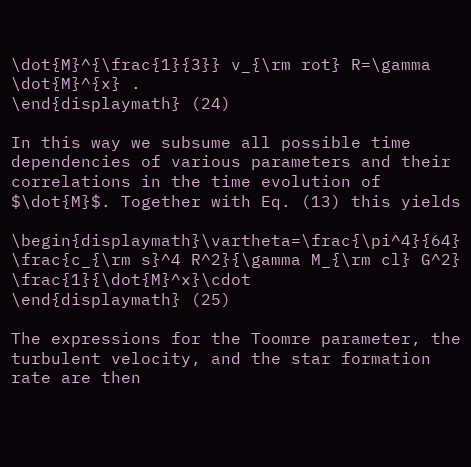\dot{M}^{\frac{1}{3}} v_{\rm rot} R=\gamma \dot{M}^{x} .
\end{displaymath} (24)

In this way we subsume all possible time dependencies of various parameters and their correlations in the time evolution of $\dot{M}$. Together with Eq. (13) this yields

\begin{displaymath}\vartheta=\frac{\pi^4}{64} \frac{c_{\rm s}^4 R^2}{\gamma M_{\rm cl} G^2} \frac{1}{\dot{M}^x}\cdot
\end{displaymath} (25)

The expressions for the Toomre parameter, the turbulent velocity, and the star formation rate are then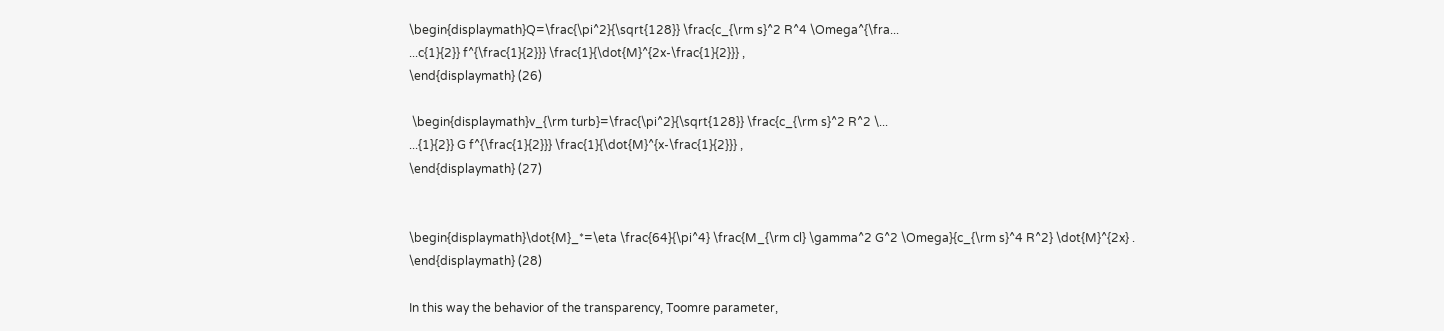\begin{displaymath}Q=\frac{\pi^2}{\sqrt{128}} \frac{c_{\rm s}^2 R^4 \Omega^{\fra...
...c{1}{2}} f^{\frac{1}{2}}} \frac{1}{\dot{M}^{2x-\frac{1}{2}}} ,
\end{displaymath} (26)

 \begin{displaymath}v_{\rm turb}=\frac{\pi^2}{\sqrt{128}} \frac{c_{\rm s}^2 R^2 \...
...{1}{2}} G f^{\frac{1}{2}}} \frac{1}{\dot{M}^{x-\frac{1}{2}}} ,
\end{displaymath} (27)


\begin{displaymath}\dot{M}_*=\eta \frac{64}{\pi^4} \frac{M_{\rm cl} \gamma^2 G^2 \Omega}{c_{\rm s}^4 R^2} \dot{M}^{2x} .
\end{displaymath} (28)

In this way the behavior of the transparency, Toomre parameter,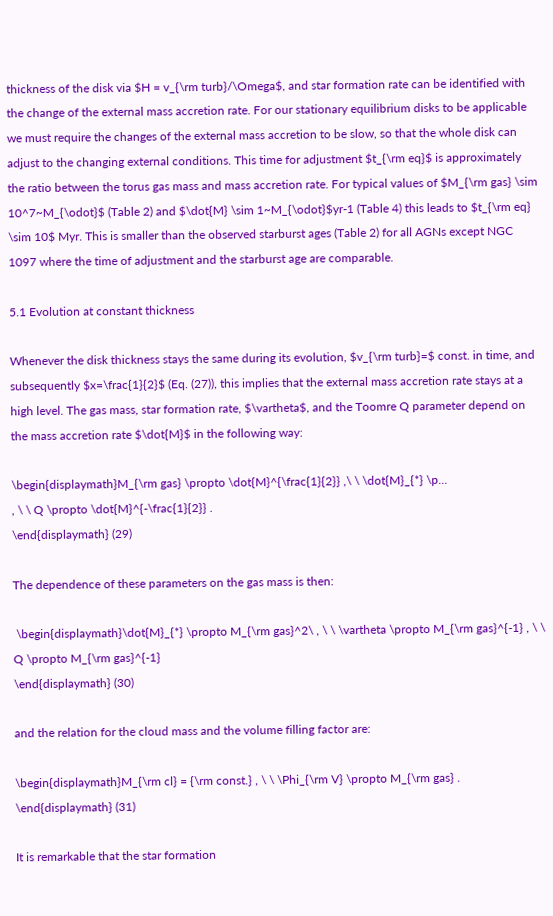thickness of the disk via $H = v_{\rm turb}/\Omega$, and star formation rate can be identified with the change of the external mass accretion rate. For our stationary equilibrium disks to be applicable we must require the changes of the external mass accretion to be slow, so that the whole disk can adjust to the changing external conditions. This time for adjustment $t_{\rm eq}$ is approximately the ratio between the torus gas mass and mass accretion rate. For typical values of $M_{\rm gas} \sim 10^7~M_{\odot}$ (Table 2) and $\dot{M} \sim 1~M_{\odot}$yr-1 (Table 4) this leads to $t_{\rm eq} \sim 10$ Myr. This is smaller than the observed starburst ages (Table 2) for all AGNs except NGC 1097 where the time of adjustment and the starburst age are comparable.

5.1 Evolution at constant thickness

Whenever the disk thickness stays the same during its evolution, $v_{\rm turb}=$ const. in time, and subsequently $x=\frac{1}{2}$ (Eq. (27)), this implies that the external mass accretion rate stays at a high level. The gas mass, star formation rate, $\vartheta$, and the Toomre Q parameter depend on the mass accretion rate $\dot{M}$ in the following way:

\begin{displaymath}M_{\rm gas} \propto \dot{M}^{\frac{1}{2}} ,\ \ \dot{M}_{*} \p...
, \ \ Q \propto \dot{M}^{-\frac{1}{2}} .
\end{displaymath} (29)

The dependence of these parameters on the gas mass is then:

 \begin{displaymath}\dot{M}_{*} \propto M_{\rm gas}^2\ , \ \ \vartheta \propto M_{\rm gas}^{-1} , \ \ Q \propto M_{\rm gas}^{-1}
\end{displaymath} (30)

and the relation for the cloud mass and the volume filling factor are:

\begin{displaymath}M_{\rm cl} = {\rm const.} , \ \ \Phi_{\rm V} \propto M_{\rm gas} .
\end{displaymath} (31)

It is remarkable that the star formation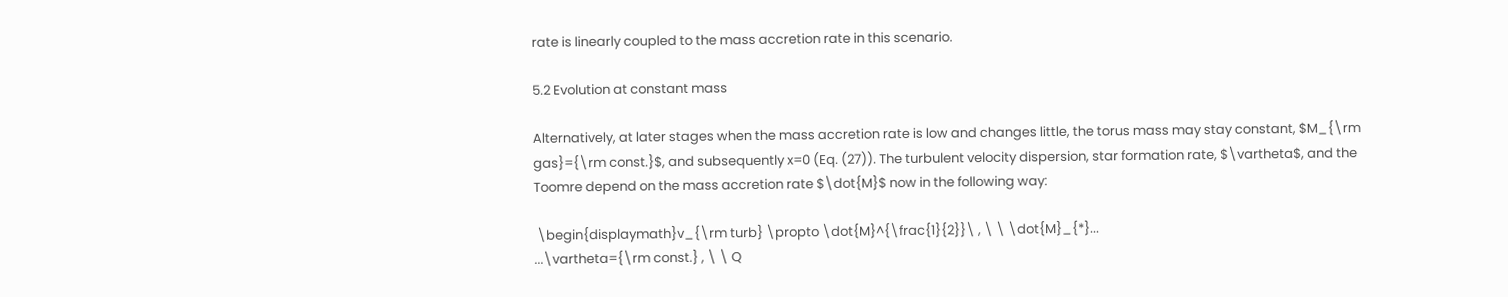rate is linearly coupled to the mass accretion rate in this scenario.

5.2 Evolution at constant mass

Alternatively, at later stages when the mass accretion rate is low and changes little, the torus mass may stay constant, $M_{\rm gas}={\rm const.}$, and subsequently x=0 (Eq. (27)). The turbulent velocity dispersion, star formation rate, $\vartheta$, and the Toomre depend on the mass accretion rate $\dot{M}$ now in the following way:

 \begin{displaymath}v_{\rm turb} \propto \dot{M}^{\frac{1}{2}}\ , \ \ \dot{M}_{*}...
...\vartheta={\rm const.} , \ \ Q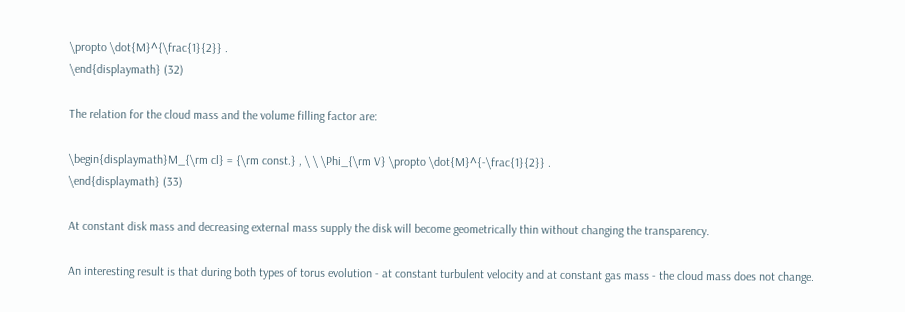\propto \dot{M}^{\frac{1}{2}} .
\end{displaymath} (32)

The relation for the cloud mass and the volume filling factor are:

\begin{displaymath}M_{\rm cl} = {\rm const.} , \ \ \Phi_{\rm V} \propto \dot{M}^{-\frac{1}{2}} .
\end{displaymath} (33)

At constant disk mass and decreasing external mass supply the disk will become geometrically thin without changing the transparency.

An interesting result is that during both types of torus evolution - at constant turbulent velocity and at constant gas mass - the cloud mass does not change.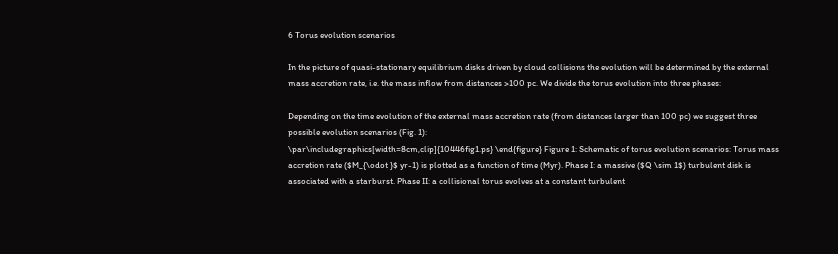6 Torus evolution scenarios

In the picture of quasi-stationary equilibrium disks driven by cloud collisions the evolution will be determined by the external mass accretion rate, i.e. the mass inflow from distances >100 pc. We divide the torus evolution into three phases:

Depending on the time evolution of the external mass accretion rate (from distances larger than 100 pc) we suggest three possible evolution scenarios (Fig. 1):
\par\includegraphics[width=8cm,clip]{10446fig1.ps} \end{figure} Figure 1: Schematic of torus evolution scenarios: Torus mass accretion rate ($M_{\odot }$ yr-1) is plotted as a function of time (Myr). Phase I: a massive ($Q \sim 1$) turbulent disk is associated with a starburst. Phase II: a collisional torus evolves at a constant turbulent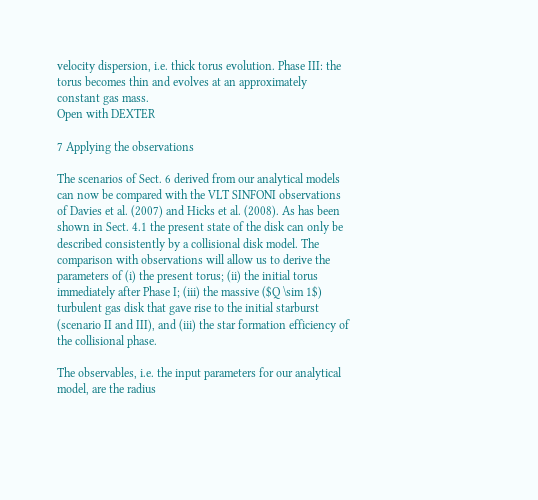velocity dispersion, i.e. thick torus evolution. Phase III: the torus becomes thin and evolves at an approximately constant gas mass.
Open with DEXTER

7 Applying the observations

The scenarios of Sect. 6 derived from our analytical models can now be compared with the VLT SINFONI observations of Davies et al. (2007) and Hicks et al. (2008). As has been shown in Sect. 4.1 the present state of the disk can only be described consistently by a collisional disk model. The comparison with observations will allow us to derive the parameters of (i) the present torus; (ii) the initial torus immediately after Phase I; (iii) the massive ($Q \sim 1$) turbulent gas disk that gave rise to the initial starburst (scenario II and III), and (iii) the star formation efficiency of the collisional phase.

The observables, i.e. the input parameters for our analytical model, are the radius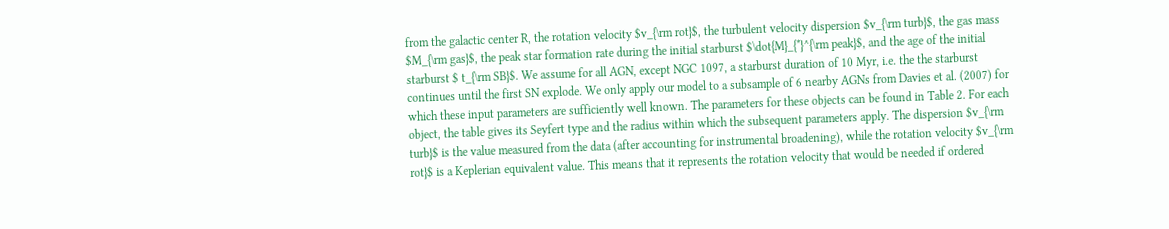from the galactic center R, the rotation velocity $v_{\rm rot}$, the turbulent velocity dispersion $v_{\rm turb}$, the gas mass $M_{\rm gas}$, the peak star formation rate during the initial starburst $\dot{M}_{*}^{\rm peak}$, and the age of the initial starburst $ t_{\rm SB}$. We assume for all AGN, except NGC 1097, a starburst duration of 10 Myr, i.e. the the starburst continues until the first SN explode. We only apply our model to a subsample of 6 nearby AGNs from Davies et al. (2007) for which these input parameters are sufficiently well known. The parameters for these objects can be found in Table 2. For each object, the table gives its Seyfert type and the radius within which the subsequent parameters apply. The dispersion $v_{\rm turb}$ is the value measured from the data (after accounting for instrumental broadening), while the rotation velocity $v_{\rm rot}$ is a Keplerian equivalent value. This means that it represents the rotation velocity that would be needed if ordered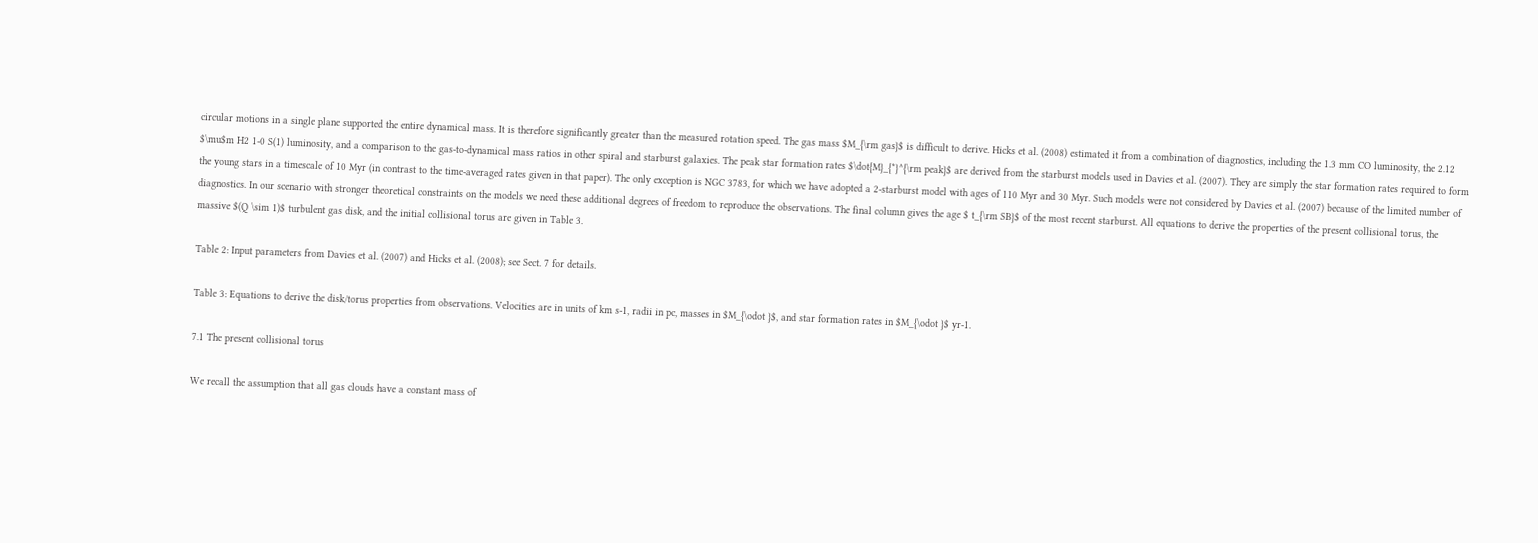circular motions in a single plane supported the entire dynamical mass. It is therefore significantly greater than the measured rotation speed. The gas mass $M_{\rm gas}$ is difficult to derive. Hicks et al. (2008) estimated it from a combination of diagnostics, including the 1.3 mm CO luminosity, the 2.12 $\mu$m H2 1-0 S(1) luminosity, and a comparison to the gas-to-dynamical mass ratios in other spiral and starburst galaxies. The peak star formation rates $\dot{M}_{*}^{\rm peak}$ are derived from the starburst models used in Davies et al. (2007). They are simply the star formation rates required to form the young stars in a timescale of 10 Myr (in contrast to the time-averaged rates given in that paper). The only exception is NGC 3783, for which we have adopted a 2-starburst model with ages of 110 Myr and 30 Myr. Such models were not considered by Davies et al. (2007) because of the limited number of diagnostics. In our scenario with stronger theoretical constraints on the models we need these additional degrees of freedom to reproduce the observations. The final column gives the age $ t_{\rm SB}$ of the most recent starburst. All equations to derive the properties of the present collisional torus, the massive $(Q \sim 1)$ turbulent gas disk, and the initial collisional torus are given in Table 3.

Table 2: Input parameters from Davies et al. (2007) and Hicks et al. (2008); see Sect. 7 for details.

Table 3: Equations to derive the disk/torus properties from observations. Velocities are in units of km s-1, radii in pc, masses in $M_{\odot }$, and star formation rates in $M_{\odot }$ yr-1.

7.1 The present collisional torus

We recall the assumption that all gas clouds have a constant mass of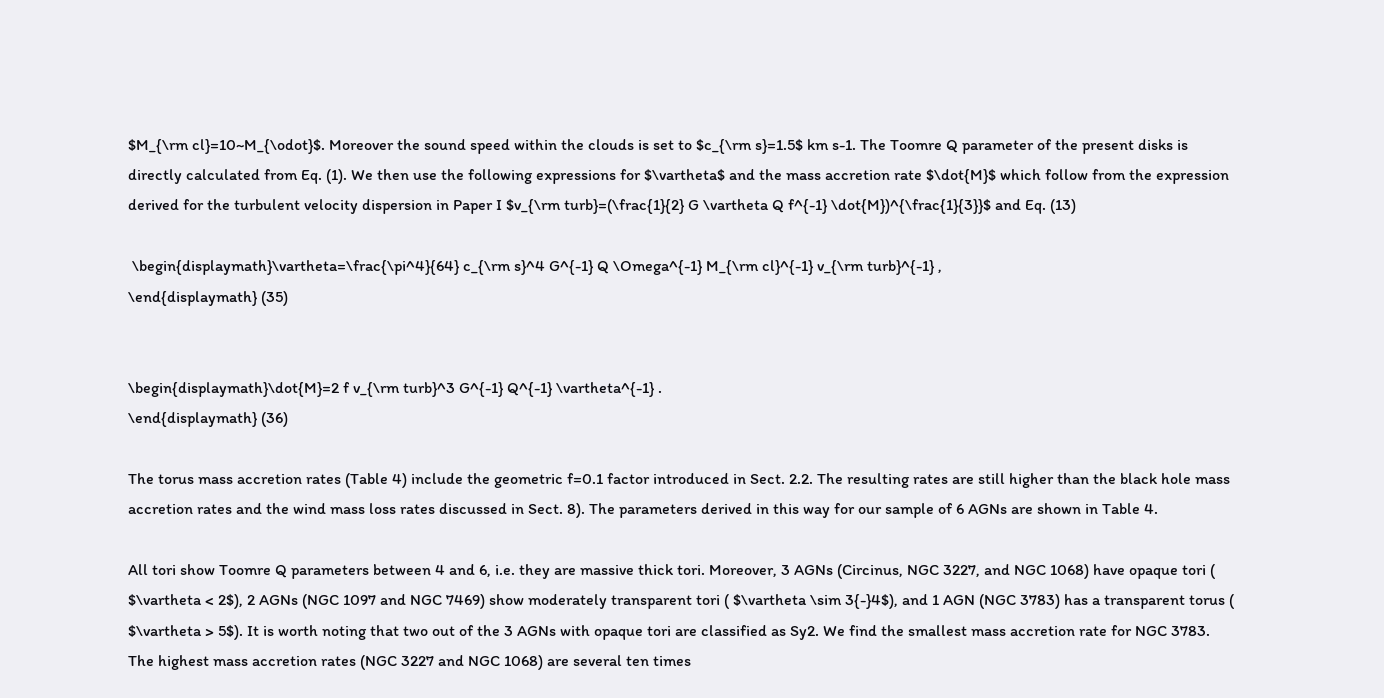$M_{\rm cl}=10~M_{\odot}$. Moreover the sound speed within the clouds is set to $c_{\rm s}=1.5$ km s-1. The Toomre Q parameter of the present disks is directly calculated from Eq. (1). We then use the following expressions for $\vartheta$ and the mass accretion rate $\dot{M}$ which follow from the expression derived for the turbulent velocity dispersion in Paper I $v_{\rm turb}=(\frac{1}{2} G \vartheta Q f^{-1} \dot{M})^{\frac{1}{3}}$ and Eq. (13)

 \begin{displaymath}\vartheta=\frac{\pi^4}{64} c_{\rm s}^4 G^{-1} Q \Omega^{-1} M_{\rm cl}^{-1} v_{\rm turb}^{-1} ,
\end{displaymath} (35)


\begin{displaymath}\dot{M}=2 f v_{\rm turb}^3 G^{-1} Q^{-1} \vartheta^{-1} .
\end{displaymath} (36)

The torus mass accretion rates (Table 4) include the geometric f=0.1 factor introduced in Sect. 2.2. The resulting rates are still higher than the black hole mass accretion rates and the wind mass loss rates discussed in Sect. 8). The parameters derived in this way for our sample of 6 AGNs are shown in Table 4.

All tori show Toomre Q parameters between 4 and 6, i.e. they are massive thick tori. Moreover, 3 AGNs (Circinus, NGC 3227, and NGC 1068) have opaque tori ( $\vartheta < 2$), 2 AGNs (NGC 1097 and NGC 7469) show moderately transparent tori ( $\vartheta \sim 3{-}4$), and 1 AGN (NGC 3783) has a transparent torus ( $\vartheta > 5$). It is worth noting that two out of the 3 AGNs with opaque tori are classified as Sy2. We find the smallest mass accretion rate for NGC 3783. The highest mass accretion rates (NGC 3227 and NGC 1068) are several ten times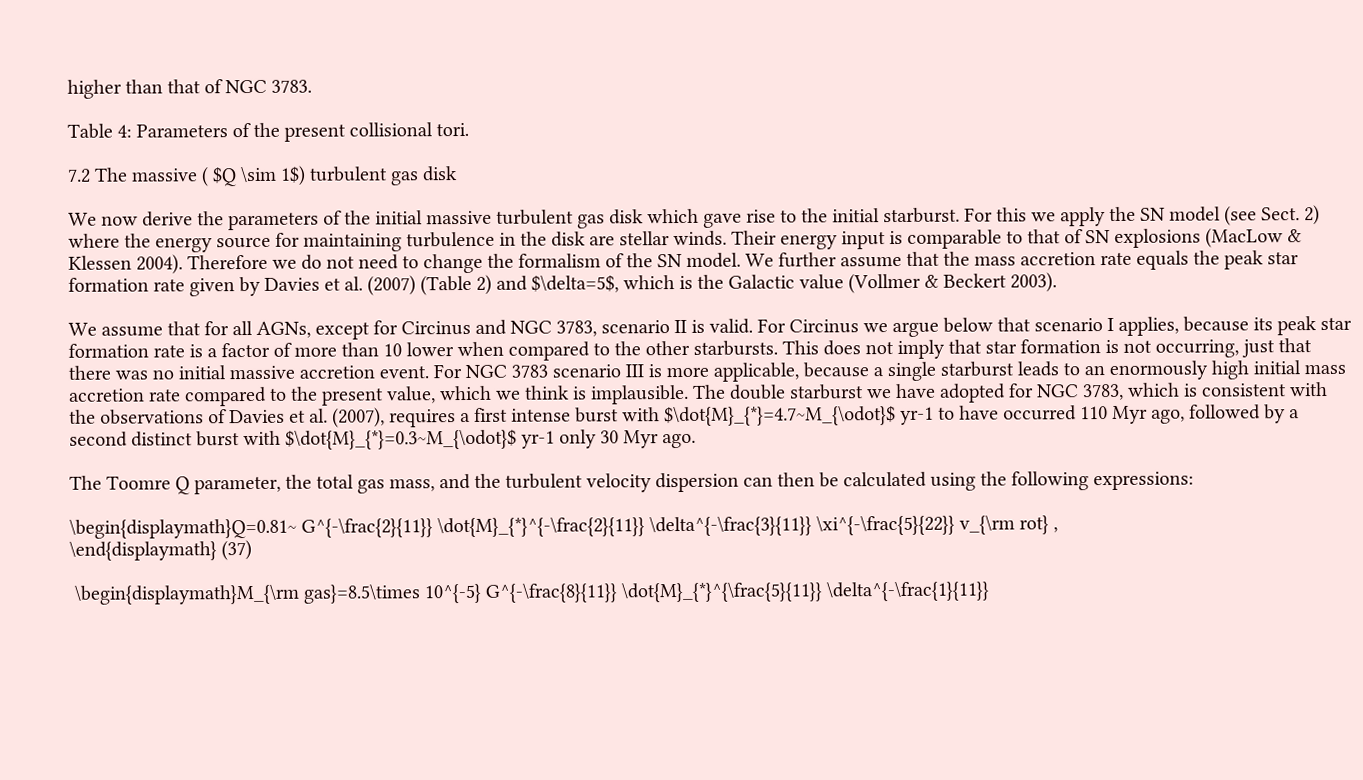higher than that of NGC 3783.

Table 4: Parameters of the present collisional tori.

7.2 The massive ( $Q \sim 1$) turbulent gas disk

We now derive the parameters of the initial massive turbulent gas disk which gave rise to the initial starburst. For this we apply the SN model (see Sect. 2) where the energy source for maintaining turbulence in the disk are stellar winds. Their energy input is comparable to that of SN explosions (MacLow & Klessen 2004). Therefore we do not need to change the formalism of the SN model. We further assume that the mass accretion rate equals the peak star formation rate given by Davies et al. (2007) (Table 2) and $\delta=5$, which is the Galactic value (Vollmer & Beckert 2003).

We assume that for all AGNs, except for Circinus and NGC 3783, scenario II is valid. For Circinus we argue below that scenario I applies, because its peak star formation rate is a factor of more than 10 lower when compared to the other starbursts. This does not imply that star formation is not occurring, just that there was no initial massive accretion event. For NGC 3783 scenario III is more applicable, because a single starburst leads to an enormously high initial mass accretion rate compared to the present value, which we think is implausible. The double starburst we have adopted for NGC 3783, which is consistent with the observations of Davies et al. (2007), requires a first intense burst with $\dot{M}_{*}=4.7~M_{\odot}$ yr-1 to have occurred 110 Myr ago, followed by a second distinct burst with $\dot{M}_{*}=0.3~M_{\odot}$ yr-1 only 30 Myr ago.

The Toomre Q parameter, the total gas mass, and the turbulent velocity dispersion can then be calculated using the following expressions:

\begin{displaymath}Q=0.81~ G^{-\frac{2}{11}} \dot{M}_{*}^{-\frac{2}{11}} \delta^{-\frac{3}{11}} \xi^{-\frac{5}{22}} v_{\rm rot} ,
\end{displaymath} (37)

 \begin{displaymath}M_{\rm gas}=8.5\times 10^{-5} G^{-\frac{8}{11}} \dot{M}_{*}^{\frac{5}{11}} \delta^{-\frac{1}{11}}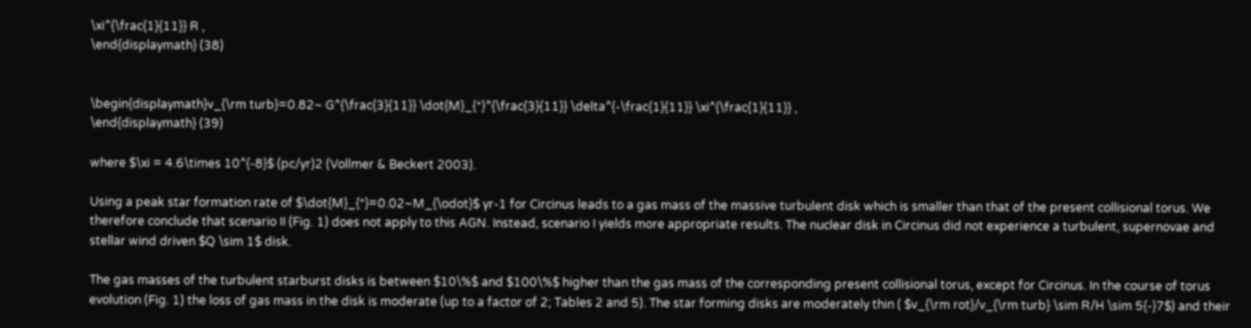\xi^{\frac{1}{11}} R ,
\end{displaymath} (38)


\begin{displaymath}v_{\rm turb}=0.82~ G^{\frac{3}{11}} \dot{M}_{*}^{\frac{3}{11}} \delta^{-\frac{1}{11}} \xi^{\frac{1}{11}} ,
\end{displaymath} (39)

where $\xi = 4.6\times 10^{-8}$ (pc/yr)2 (Vollmer & Beckert 2003).

Using a peak star formation rate of $\dot{M}_{*}=0.02~M_{\odot}$ yr-1 for Circinus leads to a gas mass of the massive turbulent disk which is smaller than that of the present collisional torus. We therefore conclude that scenario II (Fig. 1) does not apply to this AGN. Instead, scenario I yields more appropriate results. The nuclear disk in Circinus did not experience a turbulent, supernovae and stellar wind driven $Q \sim 1$ disk.

The gas masses of the turbulent starburst disks is between $10\%$ and $100\%$ higher than the gas mass of the corresponding present collisional torus, except for Circinus. In the course of torus evolution (Fig. 1) the loss of gas mass in the disk is moderate (up to a factor of 2; Tables 2 and 5). The star forming disks are moderately thin ( $v_{\rm rot}/v_{\rm turb} \sim R/H \sim 5{-}7$) and their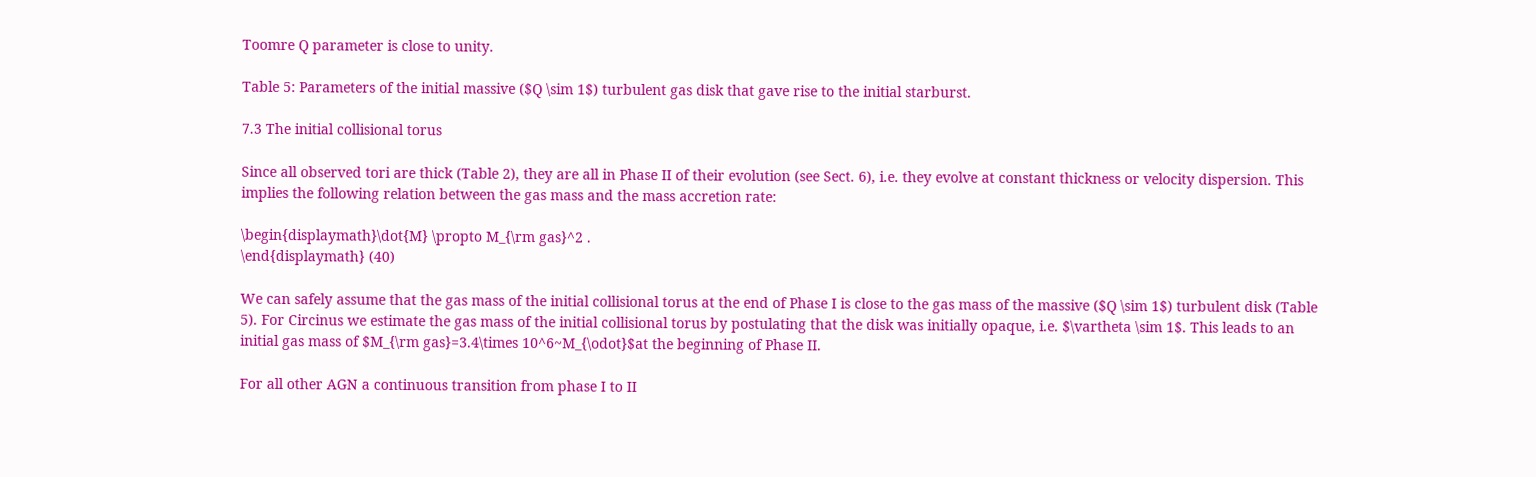Toomre Q parameter is close to unity.

Table 5: Parameters of the initial massive ($Q \sim 1$) turbulent gas disk that gave rise to the initial starburst.

7.3 The initial collisional torus

Since all observed tori are thick (Table 2), they are all in Phase II of their evolution (see Sect. 6), i.e. they evolve at constant thickness or velocity dispersion. This implies the following relation between the gas mass and the mass accretion rate:

\begin{displaymath}\dot{M} \propto M_{\rm gas}^2 .
\end{displaymath} (40)

We can safely assume that the gas mass of the initial collisional torus at the end of Phase I is close to the gas mass of the massive ($Q \sim 1$) turbulent disk (Table 5). For Circinus we estimate the gas mass of the initial collisional torus by postulating that the disk was initially opaque, i.e. $\vartheta \sim 1$. This leads to an initial gas mass of $M_{\rm gas}=3.4\times 10^6~M_{\odot}$at the beginning of Phase II.

For all other AGN a continuous transition from phase I to II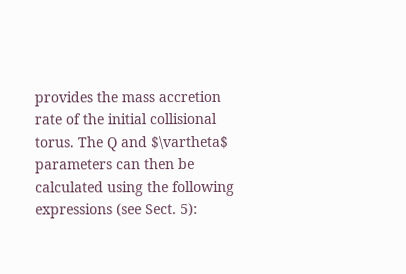provides the mass accretion rate of the initial collisional torus. The Q and $\vartheta$ parameters can then be calculated using the following expressions (see Sect. 5):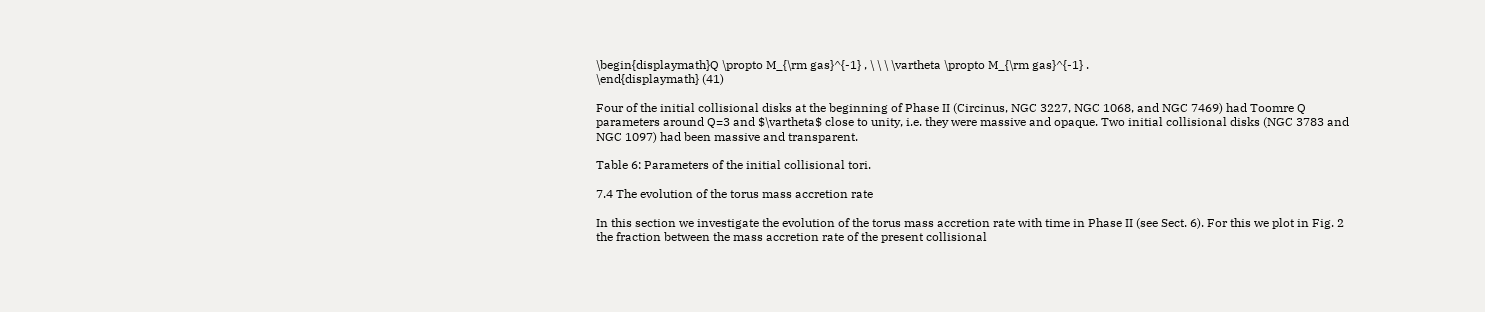\begin{displaymath}Q \propto M_{\rm gas}^{-1} , \ \ \ \vartheta \propto M_{\rm gas}^{-1} .
\end{displaymath} (41)

Four of the initial collisional disks at the beginning of Phase II (Circinus, NGC 3227, NGC 1068, and NGC 7469) had Toomre Q parameters around Q=3 and $\vartheta$ close to unity, i.e. they were massive and opaque. Two initial collisional disks (NGC 3783 and NGC 1097) had been massive and transparent.

Table 6: Parameters of the initial collisional tori.

7.4 The evolution of the torus mass accretion rate

In this section we investigate the evolution of the torus mass accretion rate with time in Phase II (see Sect. 6). For this we plot in Fig. 2 the fraction between the mass accretion rate of the present collisional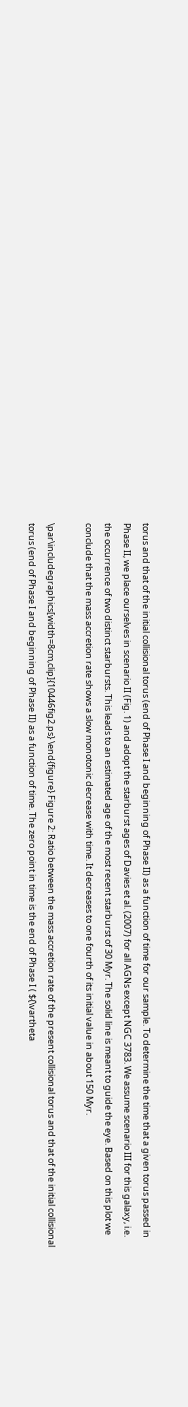torus and that of the initial collisional torus (end of Phase I and beginning of Phase II) as a function of time for our sample. To determine the time that a given torus passed in Phase II, we place ourselves in scenario II (Fig. 1) and adopt the starburst ages of Davies et al. (2007) for all AGNs except NGC 3783. We assume scenario III for this galaxy, i.e. the occurrence of two distinct starbursts. This leads to an estimated age of the most recent starburst of 30 Myr. The solid line is meant to guide the eye. Based on this plot we conclude that the mass accretion rate shows a slow monotonic decrease with time. It decreases to one fourth of its initial value in about 150 Myr.

\par\includegraphics[width=8cm,clip]{10446fig2.ps} \end{figure} Figure 2: Ratio between the mass accretion rate of the present collisional torus and that of the initial collisional torus (end of Phase I and beginning of Phase II) as a function of time. The zero point in time is the end of Phase I ( ${\vartheta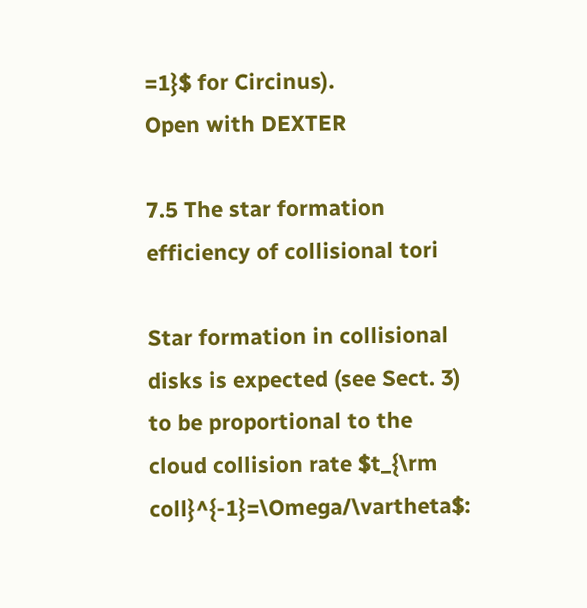=1}$ for Circinus).
Open with DEXTER

7.5 The star formation efficiency of collisional tori

Star formation in collisional disks is expected (see Sect. 3) to be proportional to the cloud collision rate $t_{\rm coll}^{-1}=\Omega/\vartheta$: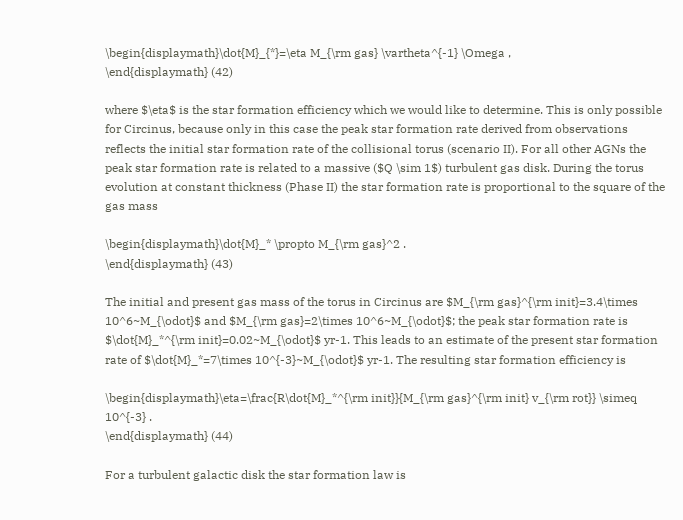\begin{displaymath}\dot{M}_{*}=\eta M_{\rm gas} \vartheta^{-1} \Omega ,
\end{displaymath} (42)

where $\eta$ is the star formation efficiency which we would like to determine. This is only possible for Circinus, because only in this case the peak star formation rate derived from observations reflects the initial star formation rate of the collisional torus (scenario II). For all other AGNs the peak star formation rate is related to a massive ($Q \sim 1$) turbulent gas disk. During the torus evolution at constant thickness (Phase II) the star formation rate is proportional to the square of the gas mass

\begin{displaymath}\dot{M}_* \propto M_{\rm gas}^2 .
\end{displaymath} (43)

The initial and present gas mass of the torus in Circinus are $M_{\rm gas}^{\rm init}=3.4\times 10^6~M_{\odot}$ and $M_{\rm gas}=2\times 10^6~M_{\odot}$; the peak star formation rate is $\dot{M}_*^{\rm init}=0.02~M_{\odot}$ yr-1. This leads to an estimate of the present star formation rate of $\dot{M}_*=7\times 10^{-3}~M_{\odot}$ yr-1. The resulting star formation efficiency is

\begin{displaymath}\eta=\frac{R\dot{M}_*^{\rm init}}{M_{\rm gas}^{\rm init} v_{\rm rot}} \simeq 10^{-3} .
\end{displaymath} (44)

For a turbulent galactic disk the star formation law is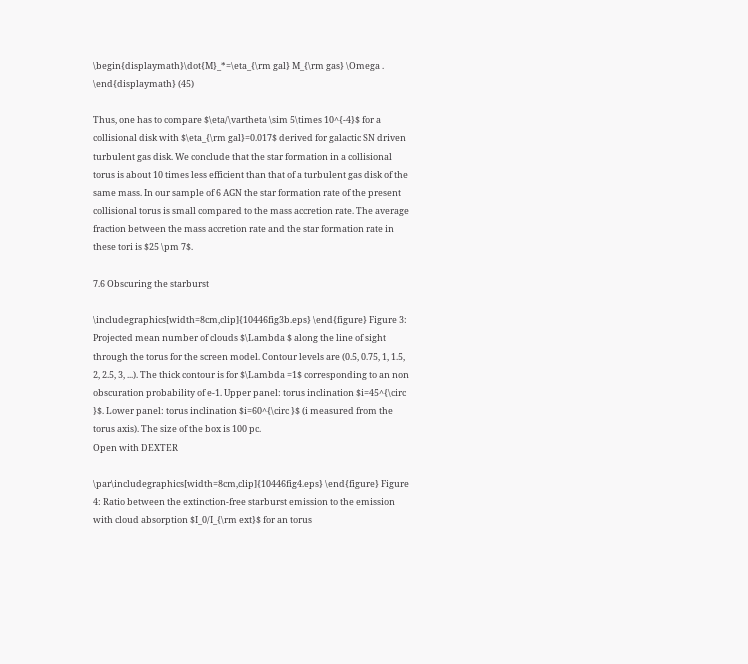\begin{displaymath}\dot{M}_*=\eta_{\rm gal} M_{\rm gas} \Omega .
\end{displaymath} (45)

Thus, one has to compare $\eta/\vartheta \sim 5\times 10^{-4}$ for a collisional disk with $\eta_{\rm gal}=0.017$ derived for galactic SN driven turbulent gas disk. We conclude that the star formation in a collisional torus is about 10 times less efficient than that of a turbulent gas disk of the same mass. In our sample of 6 AGN the star formation rate of the present collisional torus is small compared to the mass accretion rate. The average fraction between the mass accretion rate and the star formation rate in these tori is $25 \pm 7$.

7.6 Obscuring the starburst

\includegraphics[width=8cm,clip]{10446fig3b.eps} \end{figure} Figure 3: Projected mean number of clouds $\Lambda $ along the line of sight through the torus for the screen model. Contour levels are (0.5, 0.75, 1, 1.5, 2, 2.5, 3, ...). The thick contour is for $\Lambda =1$ corresponding to an non obscuration probability of e-1. Upper panel: torus inclination $i=45^{\circ }$. Lower panel: torus inclination $i=60^{\circ }$ (i measured from the torus axis). The size of the box is 100 pc.
Open with DEXTER

\par\includegraphics[width=8cm,clip]{10446fig4.eps} \end{figure} Figure 4: Ratio between the extinction-free starburst emission to the emission with cloud absorption $I_0/I_{\rm ext}$ for an torus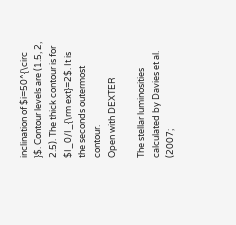inclination of $i=50^{\circ }$. Contour levels are (1.5, 2, 2.5). The thick contour is for $I_0/I_{\rm ext}=2$. It is the seconds outermost contour.
Open with DEXTER

The stellar luminosities calculated by Davies et al. (2007;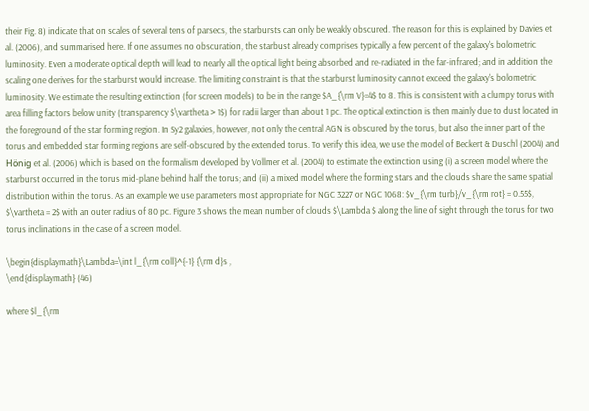their Fig. 8) indicate that on scales of several tens of parsecs, the starbursts can only be weakly obscured. The reason for this is explained by Davies et al. (2006), and summarised here. If one assumes no obscuration, the starbust already comprises typically a few percent of the galaxy's bolometric luminosity. Even a moderate optical depth will lead to nearly all the optical light being absorbed and re-radiated in the far-infrared; and in addition the scaling one derives for the starburst would increase. The limiting constraint is that the starburst luminosity cannot exceed the galaxy's bolometric luminosity. We estimate the resulting extinction (for screen models) to be in the range $A_{\rm V}=4$ to 8. This is consistent with a clumpy torus with area filling factors below unity (transparency $\vartheta > 1$) for radii larger than about 1 pc. The optical extinction is then mainly due to dust located in the foreground of the star forming region. In Sy2 galaxies, however, not only the central AGN is obscured by the torus, but also the inner part of the torus and embedded star forming regions are self-obscured by the extended torus. To verify this idea, we use the model of Beckert & Duschl (2004) and Hönig et al. (2006) which is based on the formalism developed by Vollmer et al. (2004) to estimate the extinction using (i) a screen model where the starburst occurred in the torus mid-plane behind half the torus; and (ii) a mixed model where the forming stars and the clouds share the same spatial distribution within the torus. As an example we use parameters most appropriate for NGC 3227 or NGC 1068: $v_{\rm turb}/v_{\rm rot} = 0.55$, $\vartheta = 2$ with an outer radius of 80 pc. Figure 3 shows the mean number of clouds $\Lambda $ along the line of sight through the torus for two torus inclinations in the case of a screen model.

\begin{displaymath}\Lambda=\int l_{\rm coll}^{-1} {\rm d}s ,
\end{displaymath} (46)

where $l_{\rm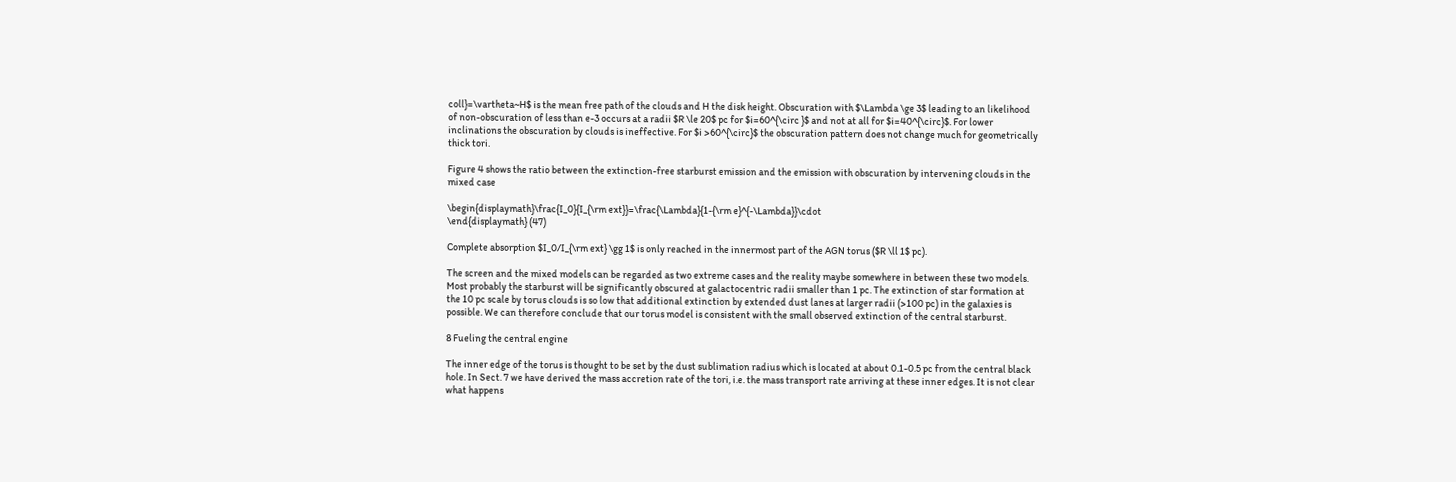coll}=\vartheta~H$ is the mean free path of the clouds and H the disk height. Obscuration with $\Lambda \ge 3$ leading to an likelihood of non-obscuration of less than e-3 occurs at a radii $R \le 20$ pc for $i=60^{\circ }$ and not at all for $i=40^{\circ}$. For lower inclinations the obscuration by clouds is ineffective. For $i >60^{\circ}$ the obscuration pattern does not change much for geometrically thick tori.

Figure 4 shows the ratio between the extinction-free starburst emission and the emission with obscuration by intervening clouds in the mixed case

\begin{displaymath}\frac{I_0}{I_{\rm ext}}=\frac{\Lambda}{1-{\rm e}^{-\Lambda}}\cdot
\end{displaymath} (47)

Complete absorption $I_0/I_{\rm ext} \gg 1$ is only reached in the innermost part of the AGN torus ($R \ll 1$ pc).

The screen and the mixed models can be regarded as two extreme cases and the reality maybe somewhere in between these two models. Most probably the starburst will be significantly obscured at galactocentric radii smaller than 1 pc. The extinction of star formation at the 10 pc scale by torus clouds is so low that additional extinction by extended dust lanes at larger radii (>100 pc) in the galaxies is possible. We can therefore conclude that our torus model is consistent with the small observed extinction of the central starburst.

8 Fueling the central engine

The inner edge of the torus is thought to be set by the dust sublimation radius which is located at about 0.1-0.5 pc from the central black hole. In Sect. 7 we have derived the mass accretion rate of the tori, i.e. the mass transport rate arriving at these inner edges. It is not clear what happens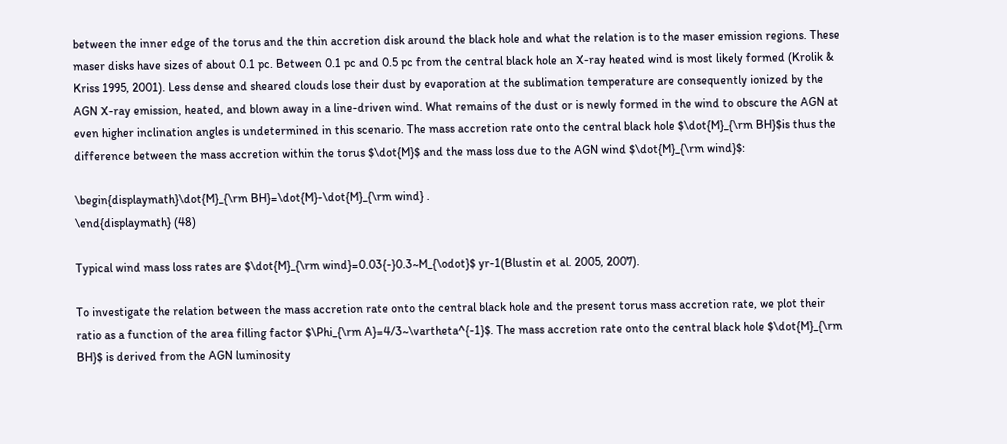between the inner edge of the torus and the thin accretion disk around the black hole and what the relation is to the maser emission regions. These maser disks have sizes of about 0.1 pc. Between 0.1 pc and 0.5 pc from the central black hole an X-ray heated wind is most likely formed (Krolik & Kriss 1995, 2001). Less dense and sheared clouds lose their dust by evaporation at the sublimation temperature are consequently ionized by the AGN X-ray emission, heated, and blown away in a line-driven wind. What remains of the dust or is newly formed in the wind to obscure the AGN at even higher inclination angles is undetermined in this scenario. The mass accretion rate onto the central black hole $\dot{M}_{\rm BH}$is thus the difference between the mass accretion within the torus $\dot{M}$ and the mass loss due to the AGN wind $\dot{M}_{\rm wind}$:

\begin{displaymath}\dot{M}_{\rm BH}=\dot{M}-\dot{M}_{\rm wind} .
\end{displaymath} (48)

Typical wind mass loss rates are $\dot{M}_{\rm wind}=0.03{-}0.3~M_{\odot}$ yr-1(Blustin et al. 2005, 2007).

To investigate the relation between the mass accretion rate onto the central black hole and the present torus mass accretion rate, we plot their ratio as a function of the area filling factor $\Phi_{\rm A}=4/3~\vartheta^{-1}$. The mass accretion rate onto the central black hole $\dot{M}_{\rm BH}$ is derived from the AGN luminosity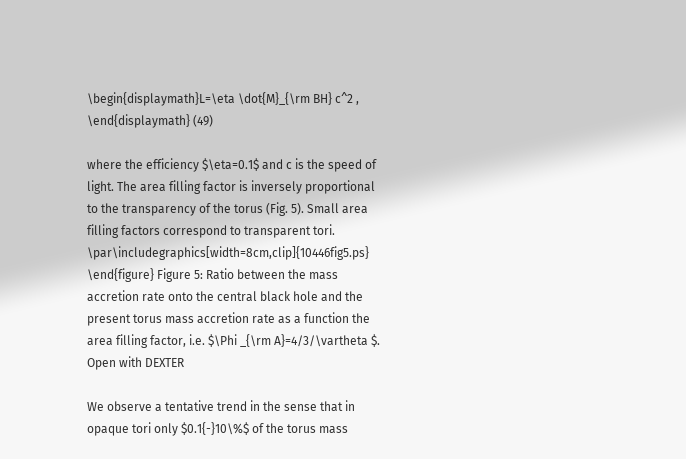\begin{displaymath}L=\eta \dot{M}_{\rm BH} c^2 ,
\end{displaymath} (49)

where the efficiency $\eta=0.1$ and c is the speed of light. The area filling factor is inversely proportional to the transparency of the torus (Fig. 5). Small area filling factors correspond to transparent tori.
\par\includegraphics[width=8cm,clip]{10446fig5.ps} \end{figure} Figure 5: Ratio between the mass accretion rate onto the central black hole and the present torus mass accretion rate as a function the area filling factor, i.e. $\Phi _{\rm A}=4/3/\vartheta $.
Open with DEXTER

We observe a tentative trend in the sense that in opaque tori only $0.1{-}10\%$ of the torus mass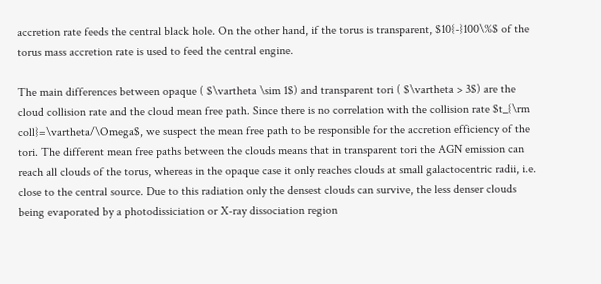accretion rate feeds the central black hole. On the other hand, if the torus is transparent, $10{-}100\%$ of the torus mass accretion rate is used to feed the central engine.

The main differences between opaque ( $\vartheta \sim 1$) and transparent tori ( $\vartheta > 3$) are the cloud collision rate and the cloud mean free path. Since there is no correlation with the collision rate $t_{\rm coll}=\vartheta/\Omega$, we suspect the mean free path to be responsible for the accretion efficiency of the tori. The different mean free paths between the clouds means that in transparent tori the AGN emission can reach all clouds of the torus, whereas in the opaque case it only reaches clouds at small galactocentric radii, i.e. close to the central source. Due to this radiation only the densest clouds can survive, the less denser clouds being evaporated by a photodissiciation or X-ray dissociation region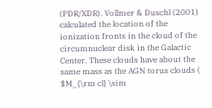(PDR/XDR). Vollmer & Duschl (2001) calculated the location of the ionization fronts in the cloud of the circumnuclear disk in the Galactic Center. These clouds have about the same mass as the AGN torus clouds ( $M_{\rm cl} \sim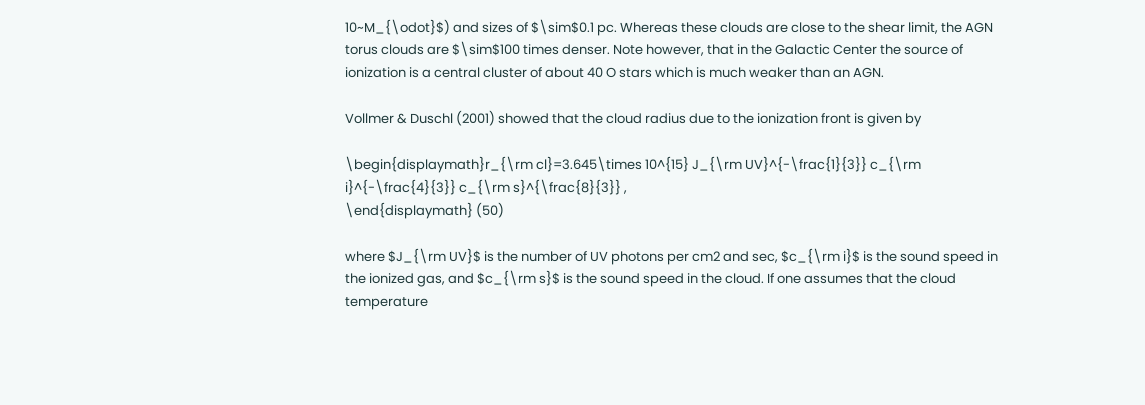10~M_{\odot}$) and sizes of $\sim$0.1 pc. Whereas these clouds are close to the shear limit, the AGN torus clouds are $\sim$100 times denser. Note however, that in the Galactic Center the source of ionization is a central cluster of about 40 O stars which is much weaker than an AGN.

Vollmer & Duschl (2001) showed that the cloud radius due to the ionization front is given by

\begin{displaymath}r_{\rm cl}=3.645\times 10^{15} J_{\rm UV}^{-\frac{1}{3}} c_{\rm i}^{-\frac{4}{3}} c_{\rm s}^{\frac{8}{3}} ,
\end{displaymath} (50)

where $J_{\rm UV}$ is the number of UV photons per cm2 and sec, $c_{\rm i}$ is the sound speed in the ionized gas, and $c_{\rm s}$ is the sound speed in the cloud. If one assumes that the cloud temperature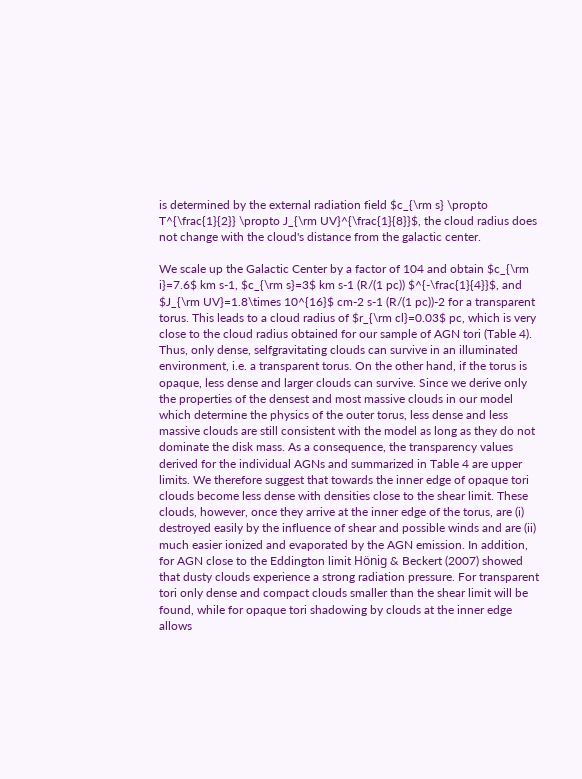is determined by the external radiation field $c_{\rm s} \propto T^{\frac{1}{2}} \propto J_{\rm UV}^{\frac{1}{8}}$, the cloud radius does not change with the cloud's distance from the galactic center.

We scale up the Galactic Center by a factor of 104 and obtain $c_{\rm i}=7.6$ km s-1, $c_{\rm s}=3$ km s-1 (R/(1 pc)) $^{-\frac{1}{4}}$, and $J_{\rm UV}=1.8\times 10^{16}$ cm-2 s-1 (R/(1 pc))-2 for a transparent torus. This leads to a cloud radius of $r_{\rm cl}=0.03$ pc, which is very close to the cloud radius obtained for our sample of AGN tori (Table 4). Thus, only dense, selfgravitating clouds can survive in an illuminated environment, i.e. a transparent torus. On the other hand, if the torus is opaque, less dense and larger clouds can survive. Since we derive only the properties of the densest and most massive clouds in our model which determine the physics of the outer torus, less dense and less massive clouds are still consistent with the model as long as they do not dominate the disk mass. As a consequence, the transparency values derived for the individual AGNs and summarized in Table 4 are upper limits. We therefore suggest that towards the inner edge of opaque tori clouds become less dense with densities close to the shear limit. These clouds, however, once they arrive at the inner edge of the torus, are (i) destroyed easily by the influence of shear and possible winds and are (ii) much easier ionized and evaporated by the AGN emission. In addition, for AGN close to the Eddington limit Hönig & Beckert (2007) showed that dusty clouds experience a strong radiation pressure. For transparent tori only dense and compact clouds smaller than the shear limit will be found, while for opaque tori shadowing by clouds at the inner edge allows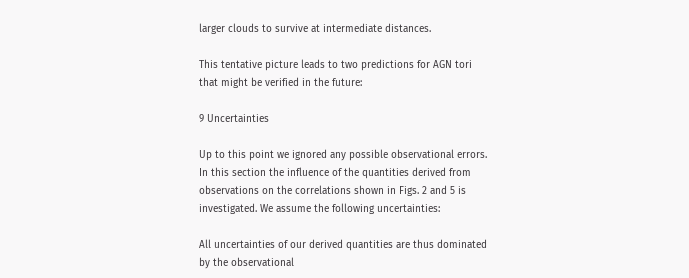larger clouds to survive at intermediate distances.

This tentative picture leads to two predictions for AGN tori that might be verified in the future:

9 Uncertainties

Up to this point we ignored any possible observational errors. In this section the influence of the quantities derived from observations on the correlations shown in Figs. 2 and 5 is investigated. We assume the following uncertainties:

All uncertainties of our derived quantities are thus dominated by the observational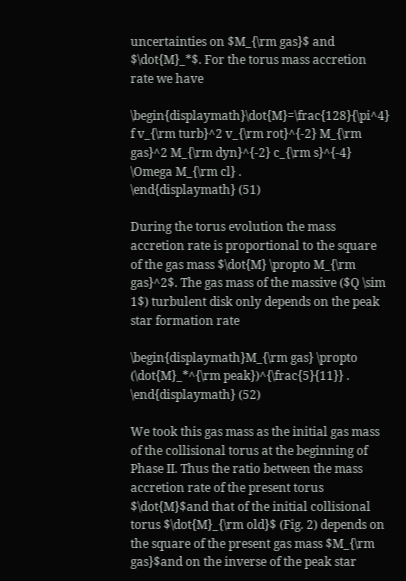uncertainties on $M_{\rm gas}$ and $\dot{M}_*$. For the torus mass accretion rate we have

\begin{displaymath}\dot{M}=\frac{128}{\pi^4} f v_{\rm turb}^2 v_{\rm rot}^{-2} M_{\rm gas}^2 M_{\rm dyn}^{-2} c_{\rm s}^{-4} \Omega M_{\rm cl} .
\end{displaymath} (51)

During the torus evolution the mass accretion rate is proportional to the square of the gas mass $\dot{M} \propto M_{\rm gas}^2$. The gas mass of the massive ($Q \sim 1$) turbulent disk only depends on the peak star formation rate

\begin{displaymath}M_{\rm gas} \propto (\dot{M}_*^{\rm peak})^{\frac{5}{11}} .
\end{displaymath} (52)

We took this gas mass as the initial gas mass of the collisional torus at the beginning of Phase II. Thus the ratio between the mass accretion rate of the present torus $\dot{M}$and that of the initial collisional torus $\dot{M}_{\rm old}$ (Fig. 2) depends on the square of the present gas mass $M_{\rm gas}$and on the inverse of the peak star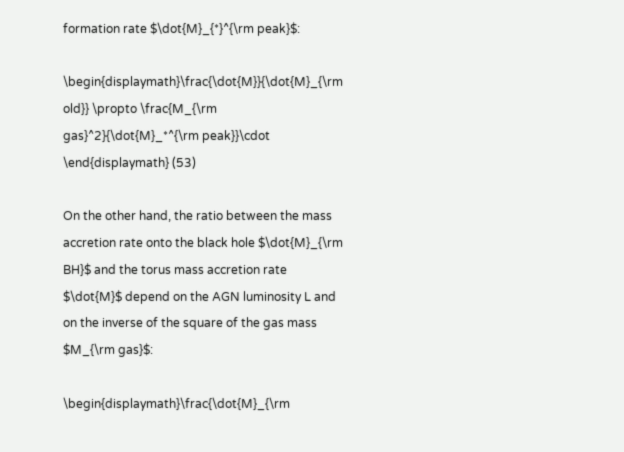formation rate $\dot{M}_{*}^{\rm peak}$:

\begin{displaymath}\frac{\dot{M}}{\dot{M}_{\rm old}} \propto \frac{M_{\rm gas}^2}{\dot{M}_*^{\rm peak}}\cdot
\end{displaymath} (53)

On the other hand, the ratio between the mass accretion rate onto the black hole $\dot{M}_{\rm BH}$ and the torus mass accretion rate $\dot{M}$ depend on the AGN luminosity L and on the inverse of the square of the gas mass $M_{\rm gas}$:

\begin{displaymath}\frac{\dot{M}_{\rm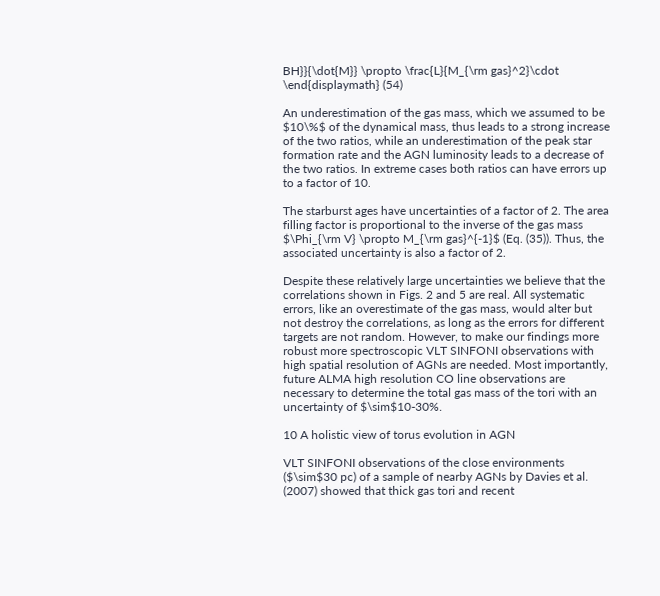BH}}{\dot{M}} \propto \frac{L}{M_{\rm gas}^2}\cdot
\end{displaymath} (54)

An underestimation of the gas mass, which we assumed to be $10\%$ of the dynamical mass, thus leads to a strong increase of the two ratios, while an underestimation of the peak star formation rate and the AGN luminosity leads to a decrease of the two ratios. In extreme cases both ratios can have errors up to a factor of 10.

The starburst ages have uncertainties of a factor of 2. The area filling factor is proportional to the inverse of the gas mass $\Phi_{\rm V} \propto M_{\rm gas}^{-1}$ (Eq. (35)). Thus, the associated uncertainty is also a factor of 2.

Despite these relatively large uncertainties we believe that the correlations shown in Figs. 2 and 5 are real. All systematic errors, like an overestimate of the gas mass, would alter but not destroy the correlations, as long as the errors for different targets are not random. However, to make our findings more robust more spectroscopic VLT SINFONI observations with high spatial resolution of AGNs are needed. Most importantly, future ALMA high resolution CO line observations are necessary to determine the total gas mass of the tori with an uncertainty of $\sim$10-30%.

10 A holistic view of torus evolution in AGN

VLT SINFONI observations of the close environments ($\sim$30 pc) of a sample of nearby AGNs by Davies et al. (2007) showed that thick gas tori and recent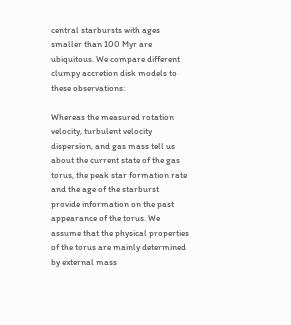central starbursts with ages smaller than 100 Myr are ubiquitous. We compare different clumpy accretion disk models to these observations:

Whereas the measured rotation velocity, turbulent velocity dispersion, and gas mass tell us about the current state of the gas torus, the peak star formation rate and the age of the starburst provide information on the past appearance of the torus. We assume that the physical properties of the torus are mainly determined by external mass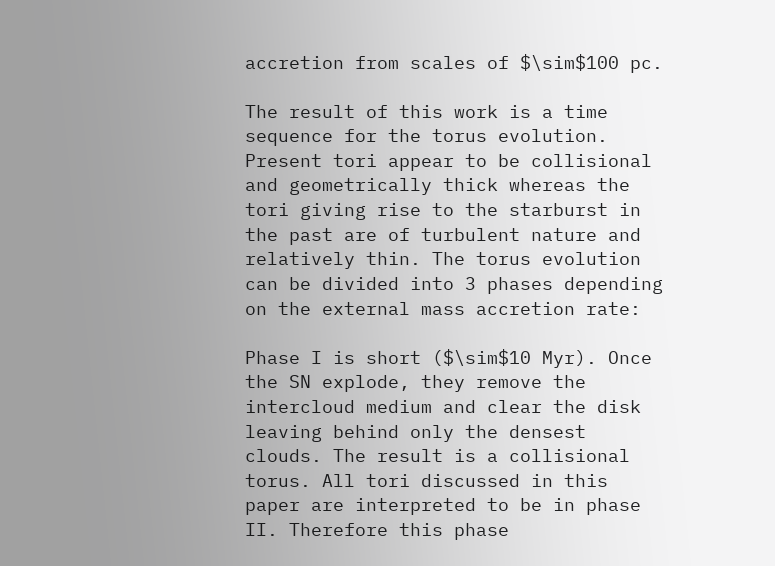accretion from scales of $\sim$100 pc.

The result of this work is a time sequence for the torus evolution. Present tori appear to be collisional and geometrically thick whereas the tori giving rise to the starburst in the past are of turbulent nature and relatively thin. The torus evolution can be divided into 3 phases depending on the external mass accretion rate:

Phase I is short ($\sim$10 Myr). Once the SN explode, they remove the intercloud medium and clear the disk leaving behind only the densest clouds. The result is a collisional torus. All tori discussed in this paper are interpreted to be in phase II. Therefore this phase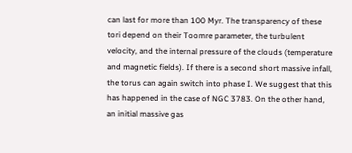can last for more than 100 Myr. The transparency of these tori depend on their Toomre parameter, the turbulent velocity, and the internal pressure of the clouds (temperature and magnetic fields). If there is a second short massive infall, the torus can again switch into phase I. We suggest that this has happened in the case of NGC 3783. On the other hand, an initial massive gas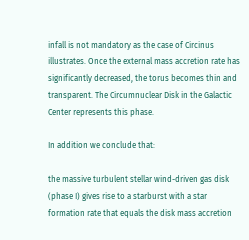infall is not mandatory as the case of Circinus illustrates. Once the external mass accretion rate has significantly decreased, the torus becomes thin and transparent. The Circumnuclear Disk in the Galactic Center represents this phase.

In addition we conclude that:

the massive turbulent stellar wind-driven gas disk (phase I) gives rise to a starburst with a star formation rate that equals the disk mass accretion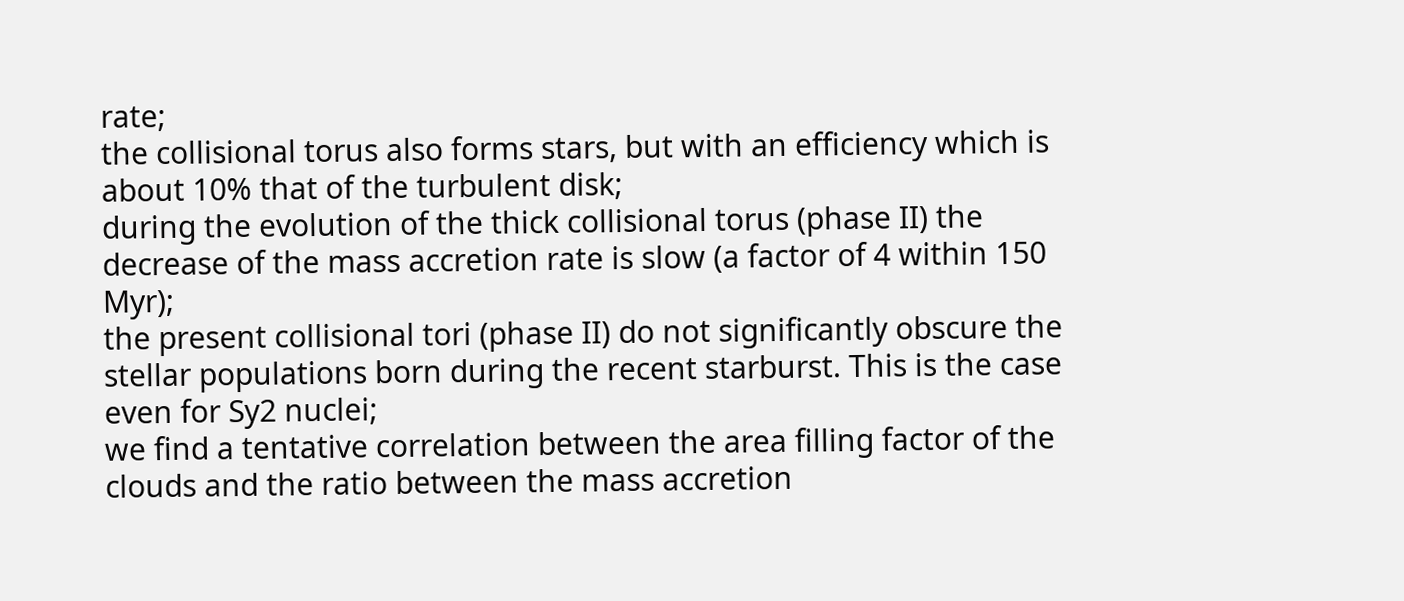rate;
the collisional torus also forms stars, but with an efficiency which is about 10% that of the turbulent disk;
during the evolution of the thick collisional torus (phase II) the decrease of the mass accretion rate is slow (a factor of 4 within 150 Myr);
the present collisional tori (phase II) do not significantly obscure the stellar populations born during the recent starburst. This is the case even for Sy2 nuclei;
we find a tentative correlation between the area filling factor of the clouds and the ratio between the mass accretion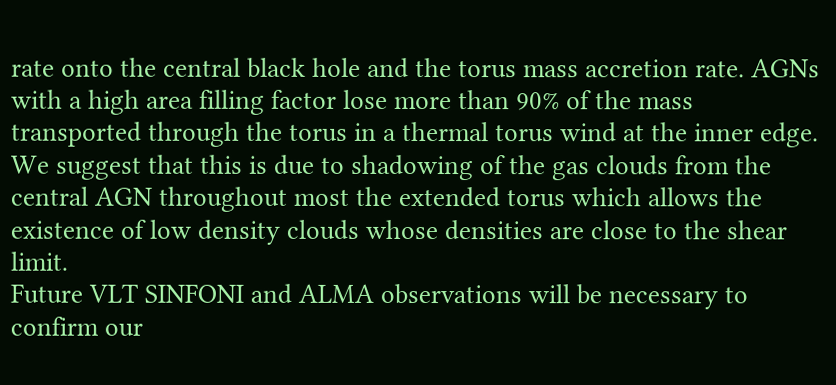rate onto the central black hole and the torus mass accretion rate. AGNs with a high area filling factor lose more than 90% of the mass transported through the torus in a thermal torus wind at the inner edge. We suggest that this is due to shadowing of the gas clouds from the central AGN throughout most the extended torus which allows the existence of low density clouds whose densities are close to the shear limit.
Future VLT SINFONI and ALMA observations will be necessary to confirm our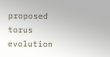proposed torus evolution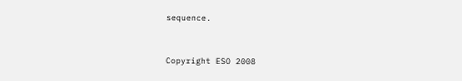sequence.



Copyright ESO 2008